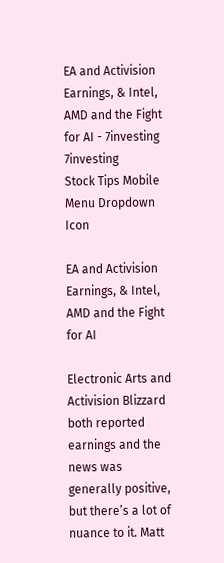EA and Activision Earnings, & Intel, AMD and the Fight for AI - 7investing 7investing
Stock Tips Mobile Menu Dropdown Icon

EA and Activision Earnings, & Intel, AMD and the Fight for AI

Electronic Arts and Activision Blizzard both reported earnings and the news was generally positive, but there’s a lot of nuance to it. Matt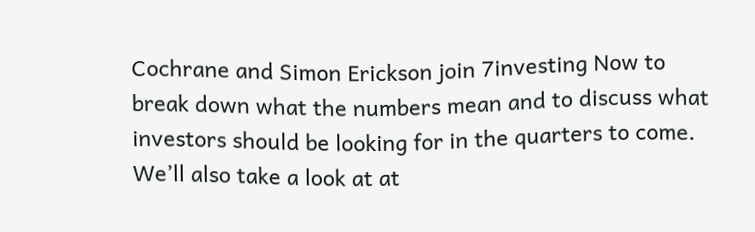Cochrane and Simon Erickson join 7investing Now to break down what the numbers mean and to discuss what investors should be looking for in the quarters to come. We’ll also take a look at at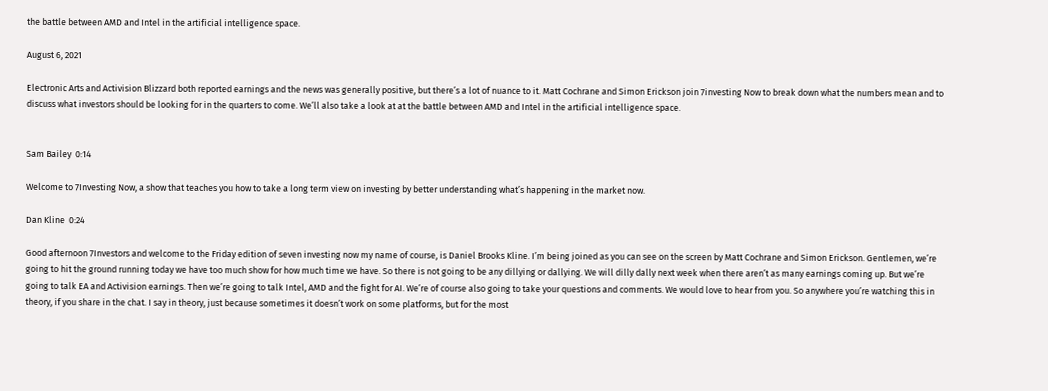the battle between AMD and Intel in the artificial intelligence space.

August 6, 2021

Electronic Arts and Activision Blizzard both reported earnings and the news was generally positive, but there’s a lot of nuance to it. Matt Cochrane and Simon Erickson join 7investing Now to break down what the numbers mean and to discuss what investors should be looking for in the quarters to come. We’ll also take a look at at the battle between AMD and Intel in the artificial intelligence space.


Sam Bailey  0:14

Welcome to 7Investing Now, a show that teaches you how to take a long term view on investing by better understanding what’s happening in the market now.

Dan Kline  0:24

Good afternoon 7Investors and welcome to the Friday edition of seven investing now my name of course, is Daniel Brooks Kline. I’m being joined as you can see on the screen by Matt Cochrane and Simon Erickson. Gentlemen, we’re going to hit the ground running today we have too much show for how much time we have. So there is not going to be any dillying or dallying. We will dilly dally next week when there aren’t as many earnings coming up. But we’re going to talk EA and Activision earnings. Then we’re going to talk Intel, AMD and the fight for AI. We’re of course also going to take your questions and comments. We would love to hear from you. So anywhere you’re watching this in theory, if you share in the chat. I say in theory, just because sometimes it doesn’t work on some platforms, but for the most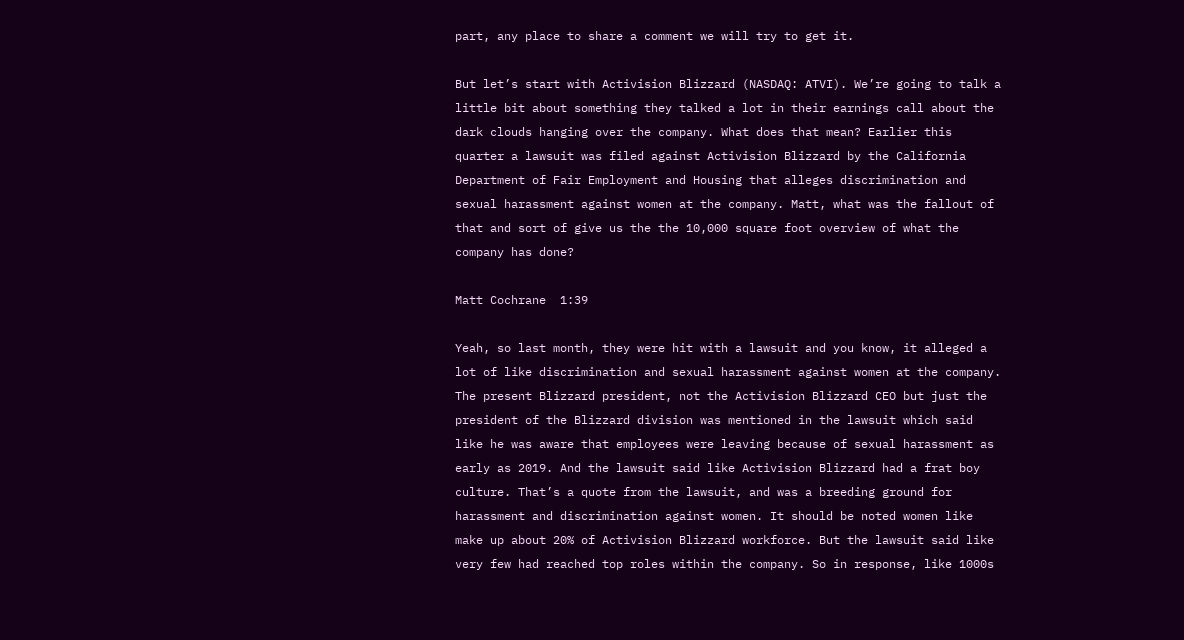part, any place to share a comment we will try to get it.

But let’s start with Activision Blizzard (NASDAQ: ATVI). We’re going to talk a little bit about something they talked a lot in their earnings call about the dark clouds hanging over the company. What does that mean? Earlier this quarter a lawsuit was filed against Activision Blizzard by the California Department of Fair Employment and Housing that alleges discrimination and sexual harassment against women at the company. Matt, what was the fallout of that and sort of give us the the 10,000 square foot overview of what the company has done?

Matt Cochrane  1:39

Yeah, so last month, they were hit with a lawsuit and you know, it alleged a lot of like discrimination and sexual harassment against women at the company. The present Blizzard president, not the Activision Blizzard CEO but just the president of the Blizzard division was mentioned in the lawsuit which said like he was aware that employees were leaving because of sexual harassment as early as 2019. And the lawsuit said like Activision Blizzard had a frat boy culture. That’s a quote from the lawsuit, and was a breeding ground for harassment and discrimination against women. It should be noted women like make up about 20% of Activision Blizzard workforce. But the lawsuit said like very few had reached top roles within the company. So in response, like 1000s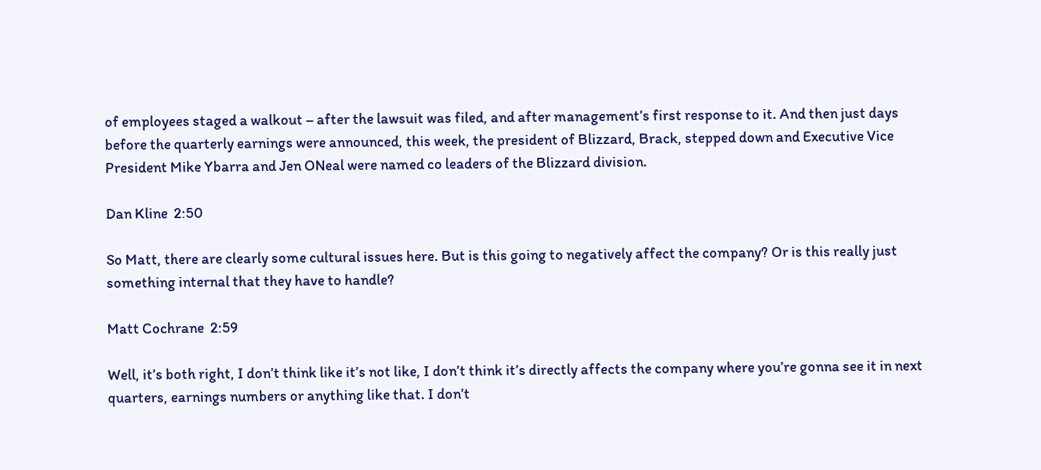of employees staged a walkout – after the lawsuit was filed, and after management’s first response to it. And then just days before the quarterly earnings were announced, this week, the president of Blizzard, Brack, stepped down and Executive Vice President Mike Ybarra and Jen ONeal were named co leaders of the Blizzard division.

Dan Kline  2:50

So Matt, there are clearly some cultural issues here. But is this going to negatively affect the company? Or is this really just something internal that they have to handle?

Matt Cochrane  2:59

Well, it’s both right, I don’t think like it’s not like, I don’t think it’s directly affects the company where you’re gonna see it in next quarters, earnings numbers or anything like that. I don’t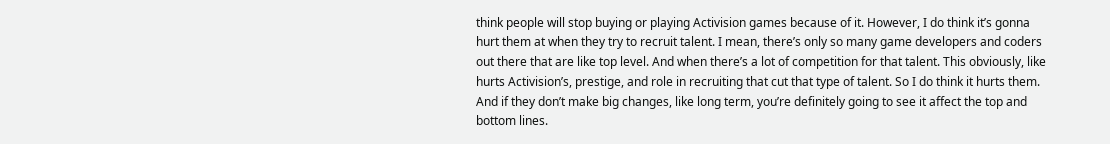think people will stop buying or playing Activision games because of it. However, I do think it’s gonna hurt them at when they try to recruit talent. I mean, there’s only so many game developers and coders out there that are like top level. And when there’s a lot of competition for that talent. This obviously, like hurts Activision’s, prestige, and role in recruiting that cut that type of talent. So I do think it hurts them. And if they don’t make big changes, like long term, you’re definitely going to see it affect the top and bottom lines.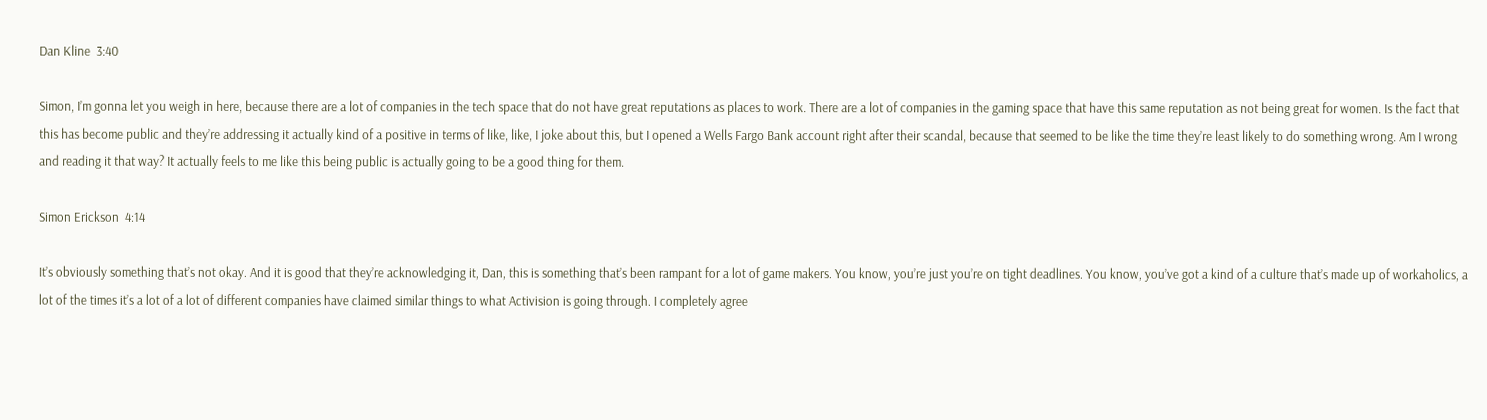Dan Kline  3:40

Simon, I’m gonna let you weigh in here, because there are a lot of companies in the tech space that do not have great reputations as places to work. There are a lot of companies in the gaming space that have this same reputation as not being great for women. Is the fact that this has become public and they’re addressing it actually kind of a positive in terms of like, like, I joke about this, but I opened a Wells Fargo Bank account right after their scandal, because that seemed to be like the time they’re least likely to do something wrong. Am I wrong and reading it that way? It actually feels to me like this being public is actually going to be a good thing for them.

Simon Erickson  4:14

It’s obviously something that’s not okay. And it is good that they’re acknowledging it, Dan, this is something that’s been rampant for a lot of game makers. You know, you’re just you’re on tight deadlines. You know, you’ve got a kind of a culture that’s made up of workaholics, a lot of the times it’s a lot of a lot of different companies have claimed similar things to what Activision is going through. I completely agree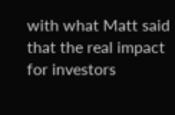with what Matt said that the real impact for investors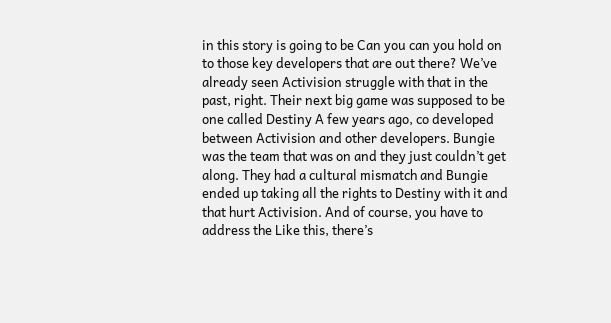in this story is going to be Can you can you hold on to those key developers that are out there? We’ve already seen Activision struggle with that in the past, right. Their next big game was supposed to be one called Destiny A few years ago, co developed between Activision and other developers. Bungie was the team that was on and they just couldn’t get along. They had a cultural mismatch and Bungie ended up taking all the rights to Destiny with it and that hurt Activision. And of course, you have to address the Like this, there’s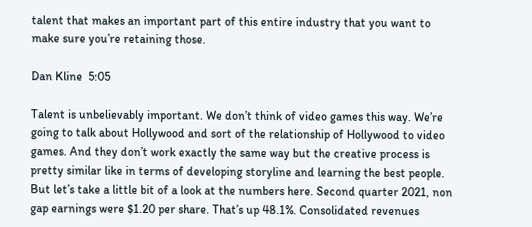talent that makes an important part of this entire industry that you want to make sure you’re retaining those.

Dan Kline  5:05

Talent is unbelievably important. We don’t think of video games this way. We’re going to talk about Hollywood and sort of the relationship of Hollywood to video games. And they don’t work exactly the same way but the creative process is pretty similar like in terms of developing storyline and learning the best people. But let’s take a little bit of a look at the numbers here. Second quarter 2021, non gap earnings were $1.20 per share. That’s up 48.1%. Consolidated revenues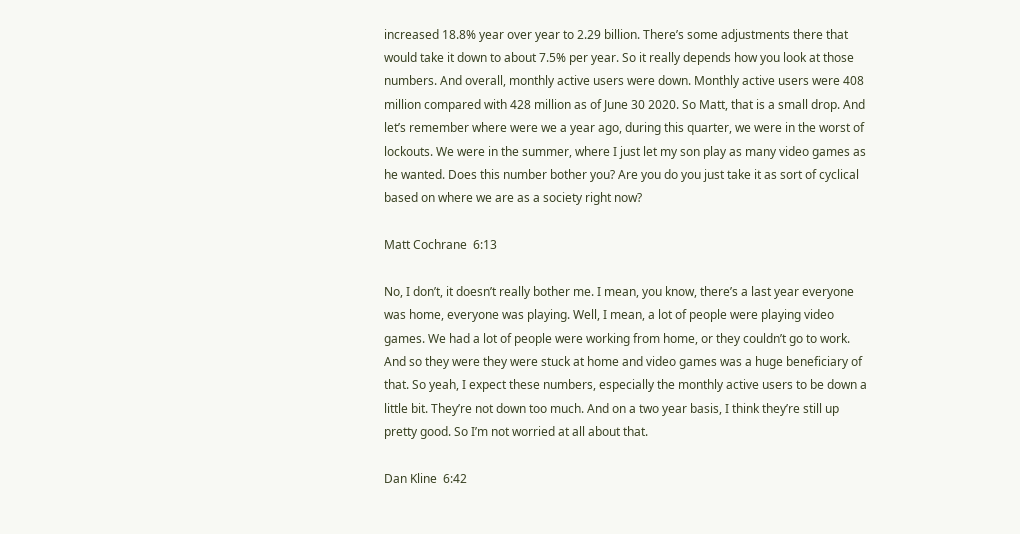increased 18.8% year over year to 2.29 billion. There’s some adjustments there that would take it down to about 7.5% per year. So it really depends how you look at those numbers. And overall, monthly active users were down. Monthly active users were 408 million compared with 428 million as of June 30 2020. So Matt, that is a small drop. And let’s remember where were we a year ago, during this quarter, we were in the worst of lockouts. We were in the summer, where I just let my son play as many video games as he wanted. Does this number bother you? Are you do you just take it as sort of cyclical based on where we are as a society right now?

Matt Cochrane  6:13

No, I don’t, it doesn’t really bother me. I mean, you know, there’s a last year everyone was home, everyone was playing. Well, I mean, a lot of people were playing video games. We had a lot of people were working from home, or they couldn’t go to work. And so they were they were stuck at home and video games was a huge beneficiary of that. So yeah, I expect these numbers, especially the monthly active users to be down a little bit. They’re not down too much. And on a two year basis, I think they’re still up pretty good. So I’m not worried at all about that.

Dan Kline  6:42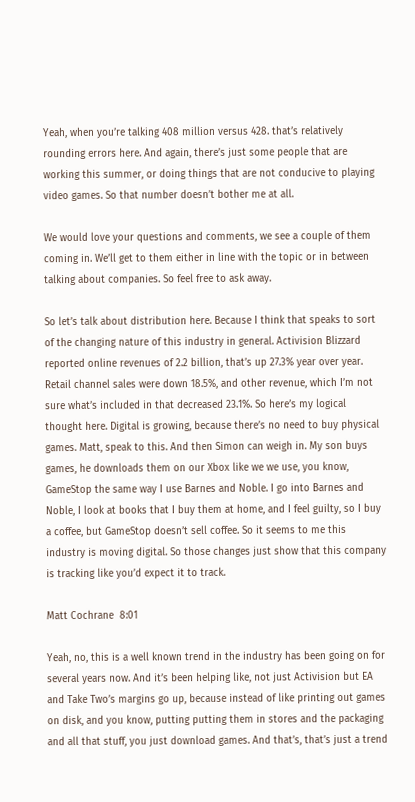Yeah, when you’re talking 408 million versus 428. that’s relatively rounding errors here. And again, there’s just some people that are working this summer, or doing things that are not conducive to playing video games. So that number doesn’t bother me at all.

We would love your questions and comments, we see a couple of them coming in. We’ll get to them either in line with the topic or in between talking about companies. So feel free to ask away.

So let’s talk about distribution here. Because I think that speaks to sort of the changing nature of this industry in general. Activision Blizzard reported online revenues of 2.2 billion, that’s up 27.3% year over year. Retail channel sales were down 18.5%, and other revenue, which I’m not sure what’s included in that decreased 23.1%. So here’s my logical thought here. Digital is growing, because there’s no need to buy physical games. Matt, speak to this. And then Simon can weigh in. My son buys games, he downloads them on our Xbox like we we use, you know, GameStop the same way I use Barnes and Noble. I go into Barnes and Noble, I look at books that I buy them at home, and I feel guilty, so I buy a coffee, but GameStop doesn’t sell coffee. So it seems to me this industry is moving digital. So those changes just show that this company is tracking like you’d expect it to track.

Matt Cochrane  8:01

Yeah, no, this is a well known trend in the industry has been going on for several years now. And it’s been helping like, not just Activision but EA and Take Two’s margins go up, because instead of like printing out games on disk, and you know, putting putting them in stores and the packaging and all that stuff, you just download games. And that’s, that’s just a trend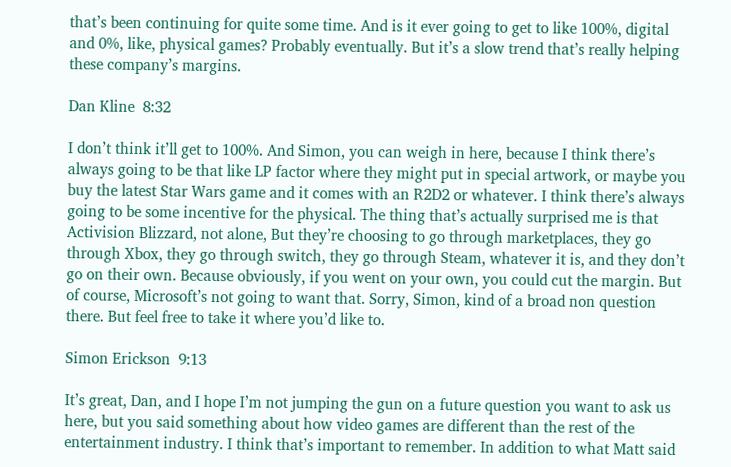that’s been continuing for quite some time. And is it ever going to get to like 100%, digital and 0%, like, physical games? Probably eventually. But it’s a slow trend that’s really helping these company’s margins.

Dan Kline  8:32

I don’t think it’ll get to 100%. And Simon, you can weigh in here, because I think there’s always going to be that like LP factor where they might put in special artwork, or maybe you buy the latest Star Wars game and it comes with an R2D2 or whatever. I think there’s always going to be some incentive for the physical. The thing that’s actually surprised me is that Activision Blizzard, not alone, But they’re choosing to go through marketplaces, they go through Xbox, they go through switch, they go through Steam, whatever it is, and they don’t go on their own. Because obviously, if you went on your own, you could cut the margin. But of course, Microsoft’s not going to want that. Sorry, Simon, kind of a broad non question there. But feel free to take it where you’d like to.

Simon Erickson  9:13

It’s great, Dan, and I hope I’m not jumping the gun on a future question you want to ask us here, but you said something about how video games are different than the rest of the entertainment industry. I think that’s important to remember. In addition to what Matt said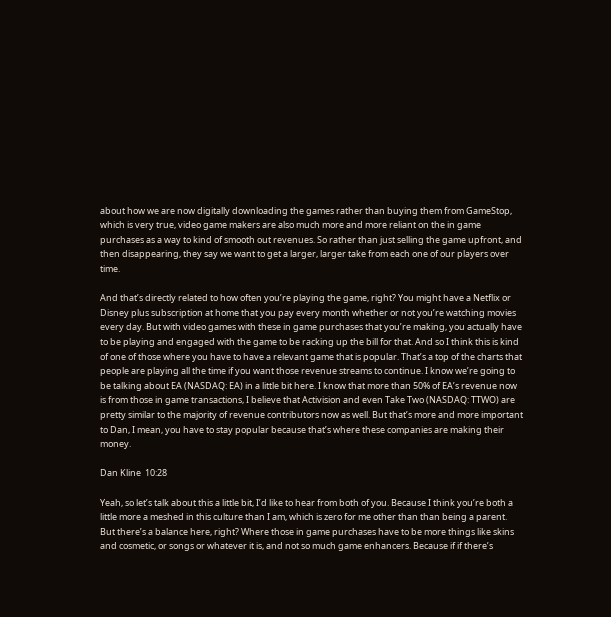about how we are now digitally downloading the games rather than buying them from GameStop, which is very true, video game makers are also much more and more reliant on the in game purchases as a way to kind of smooth out revenues. So rather than just selling the game upfront, and then disappearing, they say we want to get a larger, larger take from each one of our players over time.

And that’s directly related to how often you’re playing the game, right? You might have a Netflix or Disney plus subscription at home that you pay every month whether or not you’re watching movies every day. But with video games with these in game purchases that you’re making, you actually have to be playing and engaged with the game to be racking up the bill for that. And so I think this is kind of one of those where you have to have a relevant game that is popular. That’s a top of the charts that people are playing all the time if you want those revenue streams to continue. I know we’re going to be talking about EA (NASDAQ: EA) in a little bit here. I know that more than 50% of EA’s revenue now is from those in game transactions, I believe that Activision and even Take Two (NASDAQ: TTWO) are pretty similar to the majority of revenue contributors now as well. But that’s more and more important to Dan, I mean, you have to stay popular because that’s where these companies are making their money.

Dan Kline  10:28

Yeah, so let’s talk about this a little bit, I’d like to hear from both of you. Because I think you’re both a little more a meshed in this culture than I am, which is zero for me other than than being a parent. But there’s a balance here, right? Where those in game purchases have to be more things like skins and cosmetic, or songs or whatever it is, and not so much game enhancers. Because if if there’s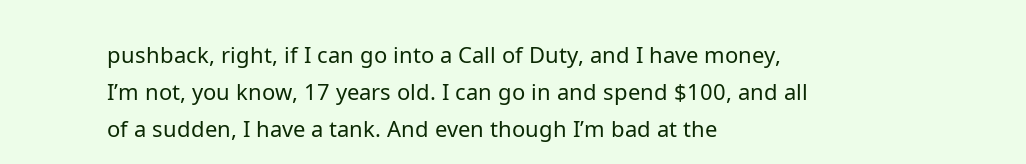pushback, right, if I can go into a Call of Duty, and I have money, I’m not, you know, 17 years old. I can go in and spend $100, and all of a sudden, I have a tank. And even though I’m bad at the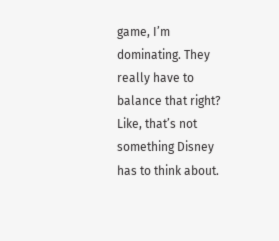game, I’m dominating. They really have to balance that right? Like, that’s not something Disney has to think about.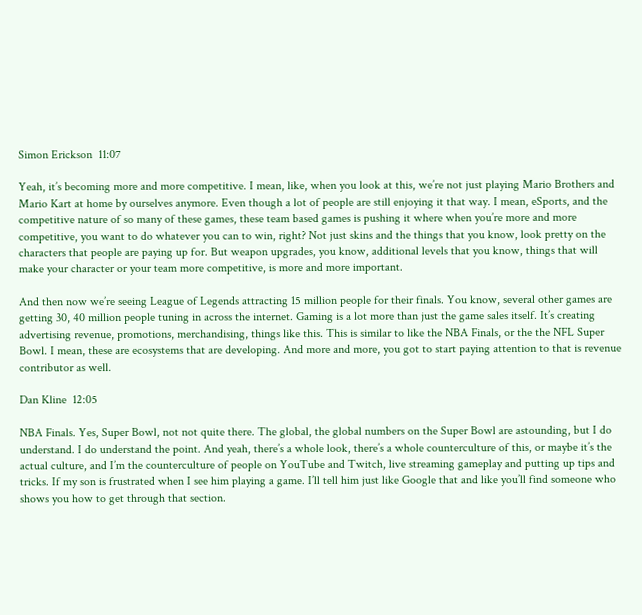Simon Erickson  11:07

Yeah, it’s becoming more and more competitive. I mean, like, when you look at this, we’re not just playing Mario Brothers and Mario Kart at home by ourselves anymore. Even though a lot of people are still enjoying it that way. I mean, eSports, and the competitive nature of so many of these games, these team based games is pushing it where when you’re more and more competitive, you want to do whatever you can to win, right? Not just skins and the things that you know, look pretty on the characters that people are paying up for. But weapon upgrades, you know, additional levels that you know, things that will make your character or your team more competitive, is more and more important.

And then now we’re seeing League of Legends attracting 15 million people for their finals. You know, several other games are getting 30, 40 million people tuning in across the internet. Gaming is a lot more than just the game sales itself. It’s creating advertising revenue, promotions, merchandising, things like this. This is similar to like the NBA Finals, or the the NFL Super Bowl. I mean, these are ecosystems that are developing. And more and more, you got to start paying attention to that is revenue contributor as well.

Dan Kline  12:05

NBA Finals. Yes, Super Bowl, not not quite there. The global, the global numbers on the Super Bowl are astounding, but I do understand. I do understand the point. And yeah, there’s a whole look, there’s a whole counterculture of this, or maybe it’s the actual culture, and I’m the counterculture of people on YouTube and Twitch, live streaming gameplay and putting up tips and tricks. If my son is frustrated when I see him playing a game. I’ll tell him just like Google that and like you’ll find someone who shows you how to get through that section.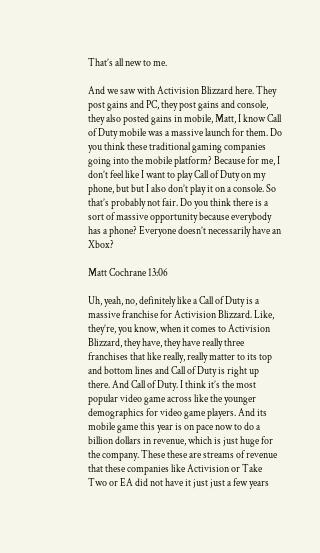That’s all new to me.

And we saw with Activision Blizzard here. They post gains and PC, they post gains and console, they also posted gains in mobile, Matt, I know Call of Duty mobile was a massive launch for them. Do you think these traditional gaming companies going into the mobile platform? Because for me, I don’t feel like I want to play Call of Duty on my phone, but but I also don’t play it on a console. So that’s probably not fair. Do you think there is a sort of massive opportunity because everybody has a phone? Everyone doesn’t necessarily have an Xbox?

Matt Cochrane 13:06

Uh, yeah, no, definitely like a Call of Duty is a massive franchise for Activision Blizzard. Like, they’re, you know, when it comes to Activision Blizzard, they have, they have really three franchises that like really, really matter to its top and bottom lines and Call of Duty is right up there. And Call of Duty. I think it’s the most popular video game across like the younger demographics for video game players. And its mobile game this year is on pace now to do a billion dollars in revenue, which is just huge for the company. These these are streams of revenue that these companies like Activision or Take Two or EA did not have it just just a few years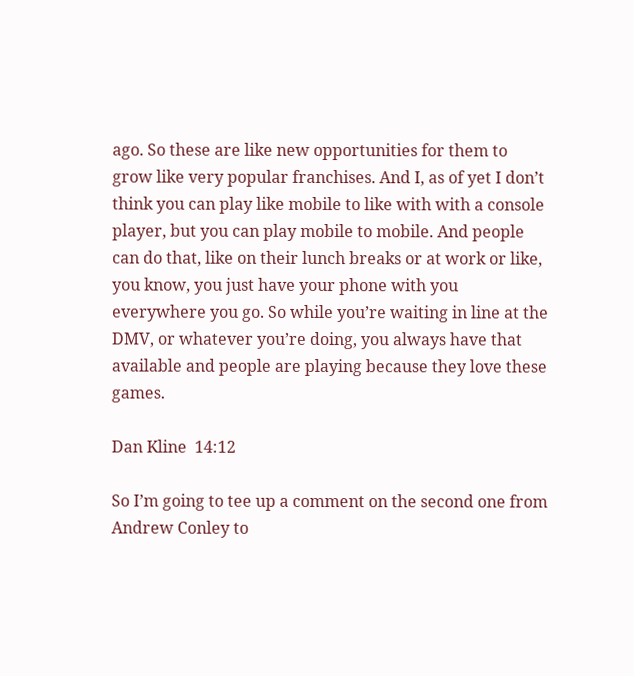ago. So these are like new opportunities for them to grow like very popular franchises. And I, as of yet I don’t think you can play like mobile to like with with a console player, but you can play mobile to mobile. And people can do that, like on their lunch breaks or at work or like, you know, you just have your phone with you everywhere you go. So while you’re waiting in line at the DMV, or whatever you’re doing, you always have that available and people are playing because they love these games.

Dan Kline  14:12

So I’m going to tee up a comment on the second one from Andrew Conley to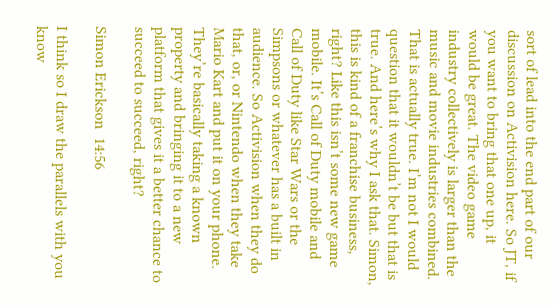sort of lead into the end part of our discussion on Activision here. So JT, if you want to bring that one up, it would be great. The video game industry collectively is larger than the music and movie industries combined. That is actually true. I’m not I would question that it wouldn’t be but that is true. And here’s why I ask that. Simon, this is kind of a franchise business, right? Like this isn’t some new game mobile. It’s Call of Duty mobile and Call of Duty like Star Wars or the Simpsons or whatever has a built in audience. So Activision when they do that, or, or Nintendo when they take Mario Kart and put it on your phone. They’re basically taking a known property and bringing it to a new platform that gives it a better chance to succeed to succeed, right?

Simon Erickson  14:56

I think so I draw the parallels with you know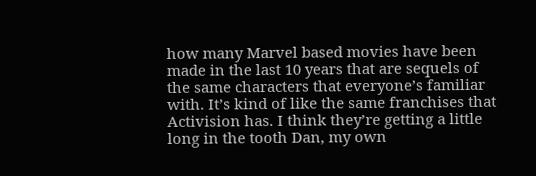how many Marvel based movies have been made in the last 10 years that are sequels of the same characters that everyone’s familiar with. It’s kind of like the same franchises that Activision has. I think they’re getting a little long in the tooth Dan, my own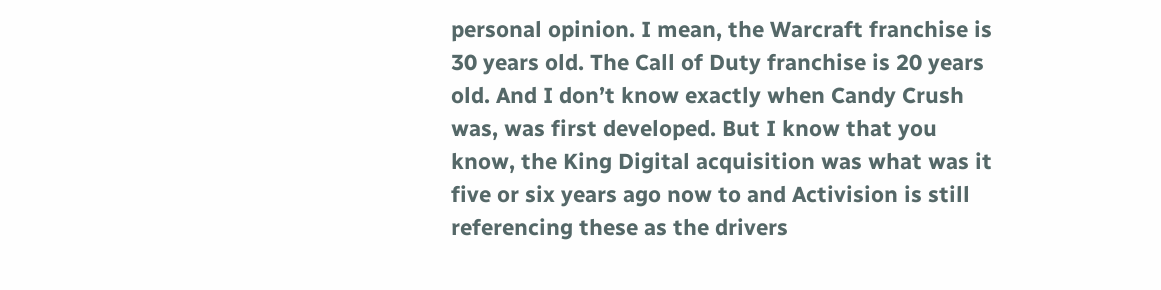personal opinion. I mean, the Warcraft franchise is 30 years old. The Call of Duty franchise is 20 years old. And I don’t know exactly when Candy Crush was, was first developed. But I know that you know, the King Digital acquisition was what was it five or six years ago now to and Activision is still referencing these as the drivers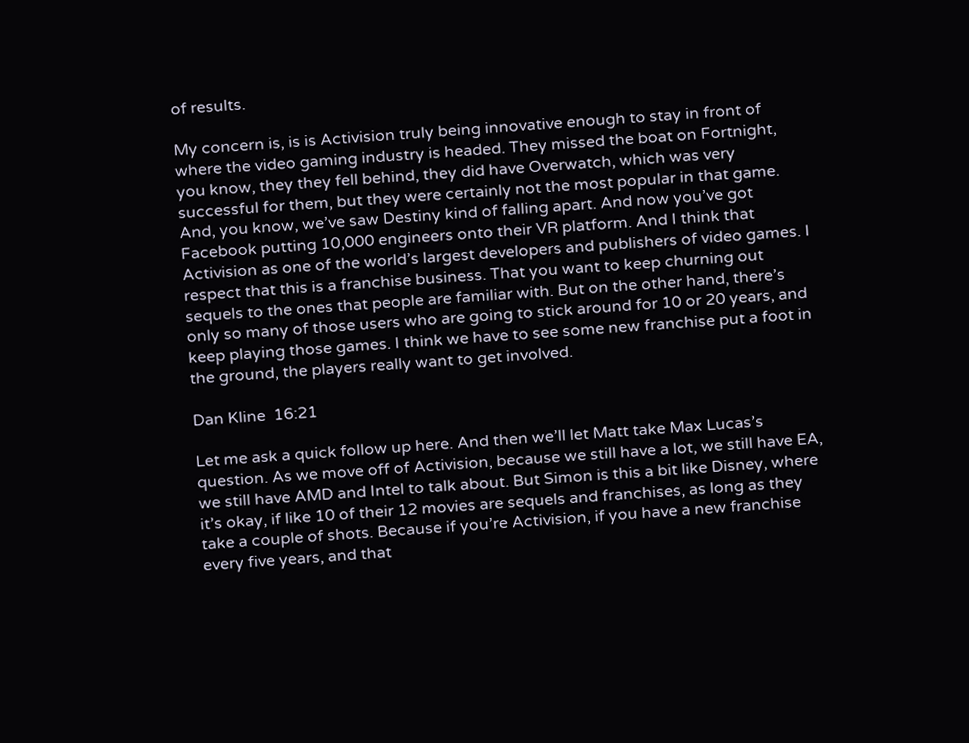of results.

My concern is, is is Activision truly being innovative enough to stay in front of where the video gaming industry is headed. They missed the boat on Fortnight, you know, they they fell behind, they did have Overwatch, which was very successful for them, but they were certainly not the most popular in that game. And, you know, we’ve saw Destiny kind of falling apart. And now you’ve got Facebook putting 10,000 engineers onto their VR platform. And I think that Activision as one of the world’s largest developers and publishers of video games. I respect that this is a franchise business. That you want to keep churning out sequels to the ones that people are familiar with. But on the other hand, there’s only so many of those users who are going to stick around for 10 or 20 years, and keep playing those games. I think we have to see some new franchise put a foot in the ground, the players really want to get involved.

Dan Kline  16:21

Let me ask a quick follow up here. And then we’ll let Matt take Max Lucas’s question. As we move off of Activision, because we still have a lot, we still have EA, we still have AMD and Intel to talk about. But Simon is this a bit like Disney, where it’s okay, if like 10 of their 12 movies are sequels and franchises, as long as they take a couple of shots. Because if you’re Activision, if you have a new franchise every five years, and that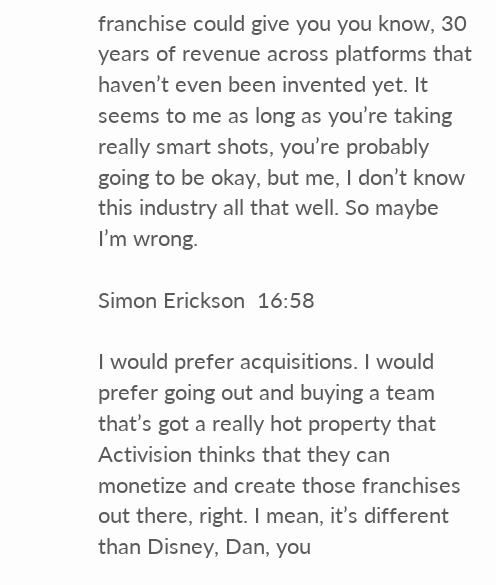franchise could give you you know, 30 years of revenue across platforms that haven’t even been invented yet. It seems to me as long as you’re taking really smart shots, you’re probably going to be okay, but me, I don’t know this industry all that well. So maybe I’m wrong.

Simon Erickson  16:58

I would prefer acquisitions. I would prefer going out and buying a team that’s got a really hot property that Activision thinks that they can monetize and create those franchises out there, right. I mean, it’s different than Disney, Dan, you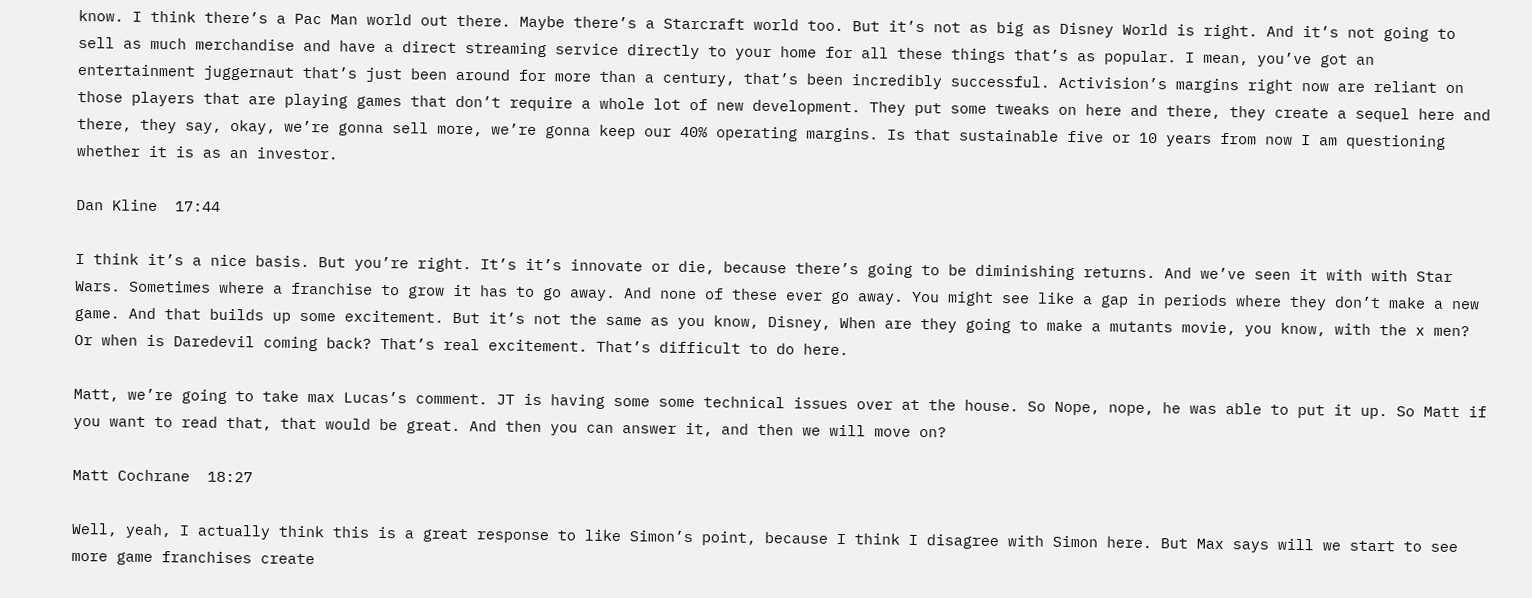know. I think there’s a Pac Man world out there. Maybe there’s a Starcraft world too. But it’s not as big as Disney World is right. And it’s not going to sell as much merchandise and have a direct streaming service directly to your home for all these things that’s as popular. I mean, you’ve got an entertainment juggernaut that’s just been around for more than a century, that’s been incredibly successful. Activision’s margins right now are reliant on those players that are playing games that don’t require a whole lot of new development. They put some tweaks on here and there, they create a sequel here and there, they say, okay, we’re gonna sell more, we’re gonna keep our 40% operating margins. Is that sustainable five or 10 years from now I am questioning whether it is as an investor.

Dan Kline  17:44

I think it’s a nice basis. But you’re right. It’s it’s innovate or die, because there’s going to be diminishing returns. And we’ve seen it with with Star Wars. Sometimes where a franchise to grow it has to go away. And none of these ever go away. You might see like a gap in periods where they don’t make a new game. And that builds up some excitement. But it’s not the same as you know, Disney, When are they going to make a mutants movie, you know, with the x men? Or when is Daredevil coming back? That’s real excitement. That’s difficult to do here.

Matt, we’re going to take max Lucas’s comment. JT is having some some technical issues over at the house. So Nope, nope, he was able to put it up. So Matt if you want to read that, that would be great. And then you can answer it, and then we will move on?

Matt Cochrane  18:27

Well, yeah, I actually think this is a great response to like Simon’s point, because I think I disagree with Simon here. But Max says will we start to see more game franchises create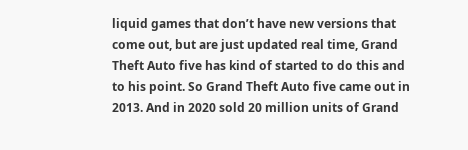liquid games that don’t have new versions that come out, but are just updated real time, Grand Theft Auto five has kind of started to do this and to his point. So Grand Theft Auto five came out in 2013. And in 2020 sold 20 million units of Grand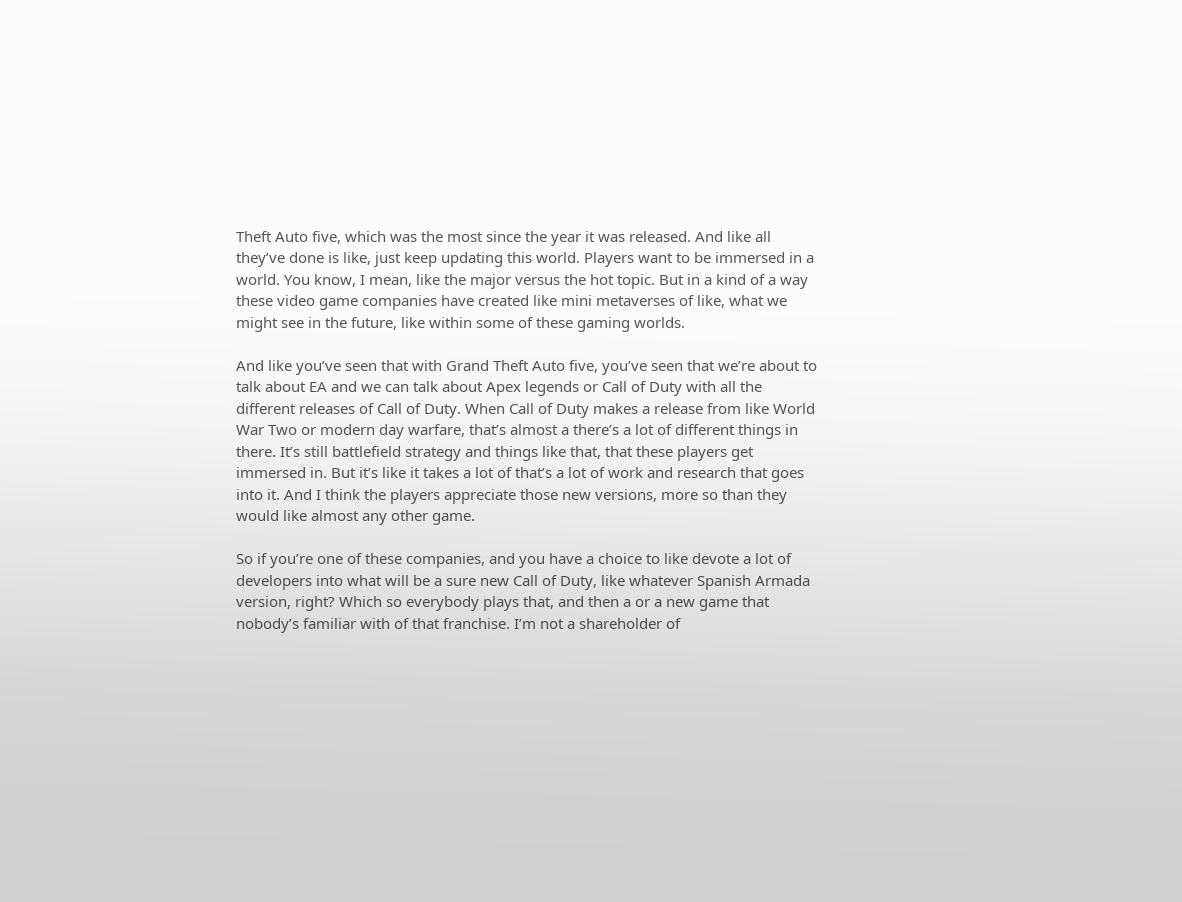Theft Auto five, which was the most since the year it was released. And like all they’ve done is like, just keep updating this world. Players want to be immersed in a world. You know, I mean, like the major versus the hot topic. But in a kind of a way these video game companies have created like mini metaverses of like, what we might see in the future, like within some of these gaming worlds.

And like you’ve seen that with Grand Theft Auto five, you’ve seen that we’re about to talk about EA and we can talk about Apex legends or Call of Duty with all the different releases of Call of Duty. When Call of Duty makes a release from like World War Two or modern day warfare, that’s almost a there’s a lot of different things in there. It’s still battlefield strategy and things like that, that these players get immersed in. But it’s like it takes a lot of that’s a lot of work and research that goes into it. And I think the players appreciate those new versions, more so than they would like almost any other game.

So if you’re one of these companies, and you have a choice to like devote a lot of developers into what will be a sure new Call of Duty, like whatever Spanish Armada version, right? Which so everybody plays that, and then a or a new game that nobody’s familiar with of that franchise. I’m not a shareholder of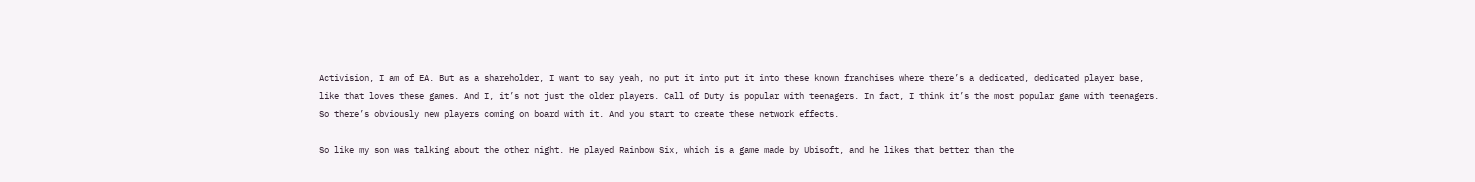Activision, I am of EA. But as a shareholder, I want to say yeah, no put it into put it into these known franchises where there’s a dedicated, dedicated player base, like that loves these games. And I, it’s not just the older players. Call of Duty is popular with teenagers. In fact, I think it’s the most popular game with teenagers. So there’s obviously new players coming on board with it. And you start to create these network effects.

So like my son was talking about the other night. He played Rainbow Six, which is a game made by Ubisoft, and he likes that better than the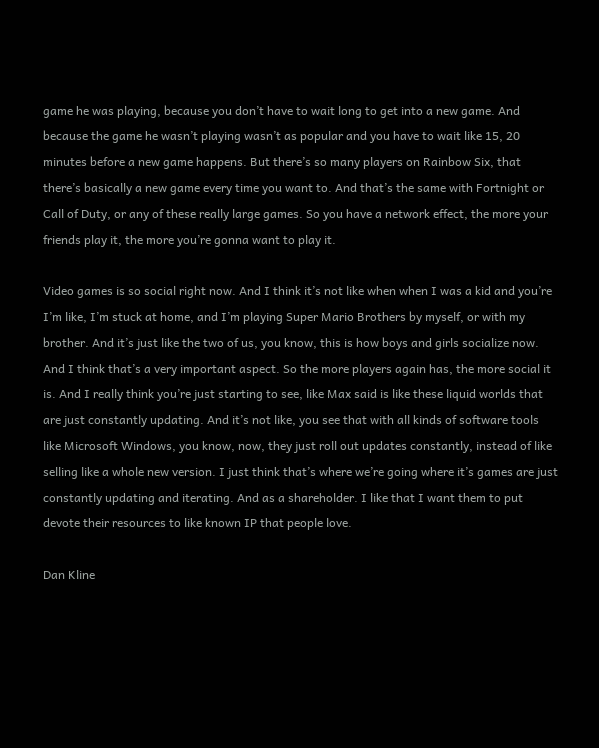game he was playing, because you don’t have to wait long to get into a new game. And because the game he wasn’t playing wasn’t as popular and you have to wait like 15, 20 minutes before a new game happens. But there’s so many players on Rainbow Six, that there’s basically a new game every time you want to. And that’s the same with Fortnight or Call of Duty, or any of these really large games. So you have a network effect, the more your friends play it, the more you’re gonna want to play it.

Video games is so social right now. And I think it’s not like when when I was a kid and you’re I’m like, I’m stuck at home, and I’m playing Super Mario Brothers by myself, or with my brother. And it’s just like the two of us, you know, this is how boys and girls socialize now. And I think that’s a very important aspect. So the more players again has, the more social it is. And I really think you’re just starting to see, like Max said is like these liquid worlds that are just constantly updating. And it’s not like, you see that with all kinds of software tools like Microsoft Windows, you know, now, they just roll out updates constantly, instead of like selling like a whole new version. I just think that’s where we’re going where it’s games are just constantly updating and iterating. And as a shareholder. I like that I want them to put devote their resources to like known IP that people love.

Dan Kline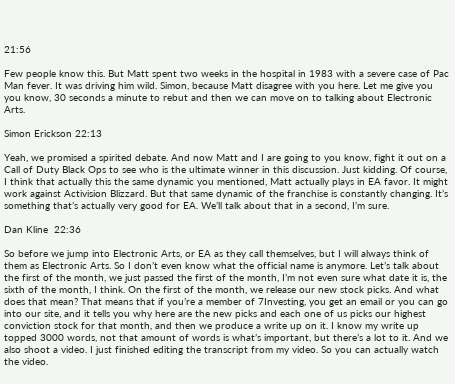21:56

Few people know this. But Matt spent two weeks in the hospital in 1983 with a severe case of Pac Man fever. It was driving him wild. Simon, because Matt disagree with you here. Let me give you you know, 30 seconds a minute to rebut and then we can move on to talking about Electronic Arts.

Simon Erickson 22:13

Yeah, we promised a spirited debate. And now Matt and I are going to you know, fight it out on a Call of Duty Black Ops to see who is the ultimate winner in this discussion. Just kidding. Of course, I think that actually this the same dynamic you mentioned, Matt actually plays in EA favor. It might work against Activision Blizzard. But that same dynamic of the franchise is constantly changing. It’s something that’s actually very good for EA. We’ll talk about that in a second, I’m sure.

Dan Kline  22:36

So before we jump into Electronic Arts, or EA as they call themselves, but I will always think of them as Electronic Arts. So I don’t even know what the official name is anymore. Let’s talk about the first of the month, we just passed the first of the month, I’m not even sure what date it is, the sixth of the month, I think. On the first of the month, we release our new stock picks. And what does that mean? That means that if you’re a member of 7Investing, you get an email or you can go into our site, and it tells you why here are the new picks and each one of us picks our highest conviction stock for that month, and then we produce a write up on it. I know my write up topped 3000 words, not that amount of words is what’s important, but there’s a lot to it. And we also shoot a video. I just finished editing the transcript from my video. So you can actually watch the video.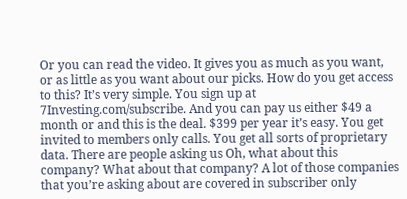Or you can read the video. It gives you as much as you want, or as little as you want about our picks. How do you get access to this? It’s very simple. You sign up at 7Investing.com/subscribe. And you can pay us either $49 a month or and this is the deal. $399 per year it’s easy. You get invited to members only calls. You get all sorts of proprietary data. There are people asking us Oh, what about this company? What about that company? A lot of those companies that you’re asking about are covered in subscriber only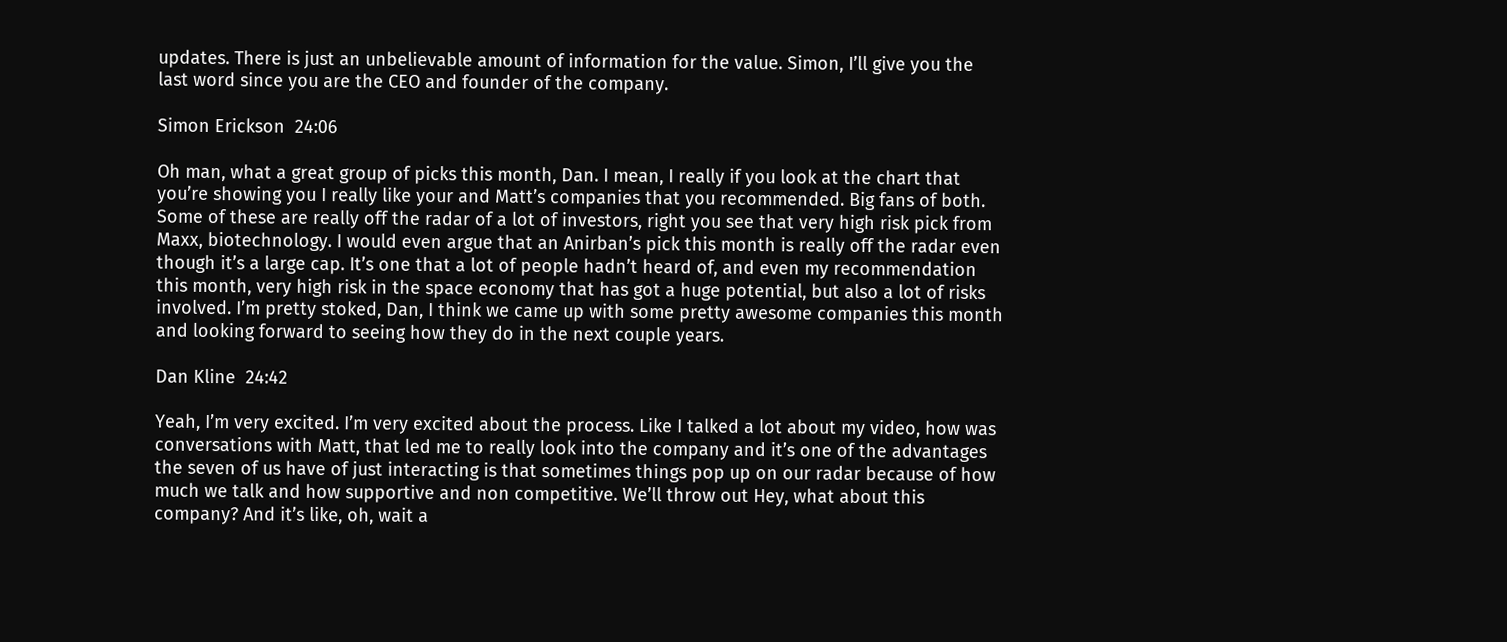updates. There is just an unbelievable amount of information for the value. Simon, I’ll give you the last word since you are the CEO and founder of the company.

Simon Erickson  24:06

Oh man, what a great group of picks this month, Dan. I mean, I really if you look at the chart that you’re showing you I really like your and Matt’s companies that you recommended. Big fans of both. Some of these are really off the radar of a lot of investors, right you see that very high risk pick from Maxx, biotechnology. I would even argue that an Anirban’s pick this month is really off the radar even though it’s a large cap. It’s one that a lot of people hadn’t heard of, and even my recommendation this month, very high risk in the space economy that has got a huge potential, but also a lot of risks involved. I’m pretty stoked, Dan, I think we came up with some pretty awesome companies this month and looking forward to seeing how they do in the next couple years.

Dan Kline  24:42

Yeah, I’m very excited. I’m very excited about the process. Like I talked a lot about my video, how was conversations with Matt, that led me to really look into the company and it’s one of the advantages the seven of us have of just interacting is that sometimes things pop up on our radar because of how much we talk and how supportive and non competitive. We’ll throw out Hey, what about this company? And it’s like, oh, wait a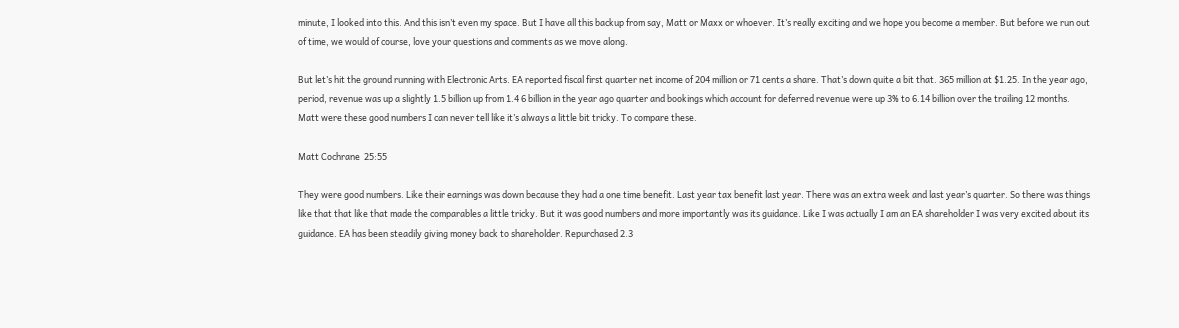minute, I looked into this. And this isn’t even my space. But I have all this backup from say, Matt or Maxx or whoever. It’s really exciting and we hope you become a member. But before we run out of time, we would of course, love your questions and comments as we move along.

But let’s hit the ground running with Electronic Arts. EA reported fiscal first quarter net income of 204 million or 71 cents a share. That’s down quite a bit that. 365 million at $1.25. In the year ago, period, revenue was up a slightly 1.5 billion up from 1.4 6 billion in the year ago quarter and bookings which account for deferred revenue were up 3% to 6.14 billion over the trailing 12 months. Matt were these good numbers I can never tell like it’s always a little bit tricky. To compare these.

Matt Cochrane  25:55

They were good numbers. Like their earnings was down because they had a one time benefit. Last year tax benefit last year. There was an extra week and last year’s quarter. So there was things like that that like that made the comparables a little tricky. But it was good numbers and more importantly was its guidance. Like I was actually I am an EA shareholder I was very excited about its guidance. EA has been steadily giving money back to shareholder. Repurchased 2.3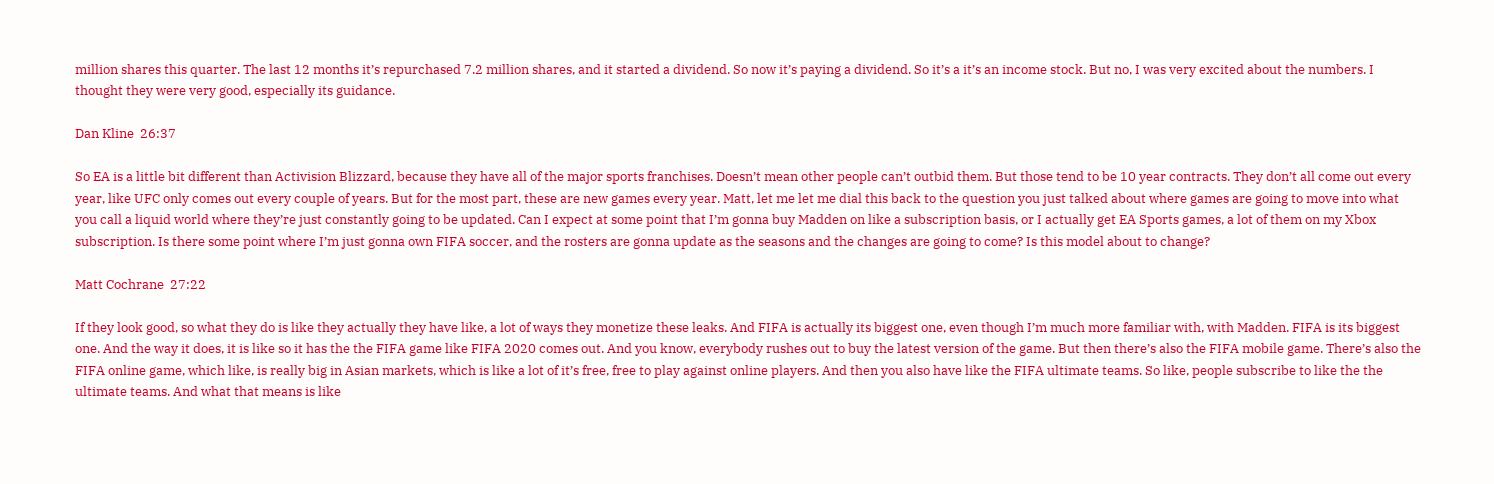million shares this quarter. The last 12 months it’s repurchased 7.2 million shares, and it started a dividend. So now it’s paying a dividend. So it’s a it’s an income stock. But no, I was very excited about the numbers. I thought they were very good, especially its guidance.

Dan Kline  26:37

So EA is a little bit different than Activision Blizzard, because they have all of the major sports franchises. Doesn’t mean other people can’t outbid them. But those tend to be 10 year contracts. They don’t all come out every year, like UFC only comes out every couple of years. But for the most part, these are new games every year. Matt, let me let me dial this back to the question you just talked about where games are going to move into what you call a liquid world where they’re just constantly going to be updated. Can I expect at some point that I’m gonna buy Madden on like a subscription basis, or I actually get EA Sports games, a lot of them on my Xbox subscription. Is there some point where I’m just gonna own FIFA soccer, and the rosters are gonna update as the seasons and the changes are going to come? Is this model about to change?

Matt Cochrane  27:22

If they look good, so what they do is like they actually they have like, a lot of ways they monetize these leaks. And FIFA is actually its biggest one, even though I’m much more familiar with, with Madden. FIFA is its biggest one. And the way it does, it is like so it has the the FIFA game like FIFA 2020 comes out. And you know, everybody rushes out to buy the latest version of the game. But then there’s also the FIFA mobile game. There’s also the FIFA online game, which like, is really big in Asian markets, which is like a lot of it’s free, free to play against online players. And then you also have like the FIFA ultimate teams. So like, people subscribe to like the the ultimate teams. And what that means is like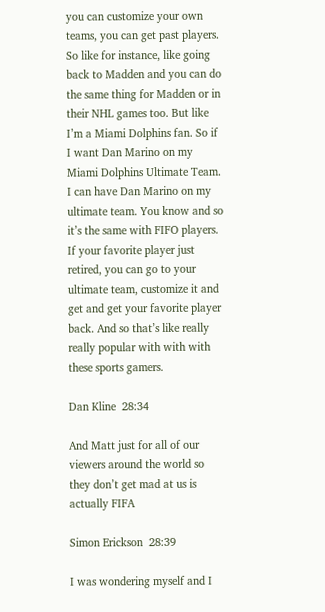you can customize your own teams, you can get past players. So like for instance, like going back to Madden and you can do the same thing for Madden or in their NHL games too. But like I’m a Miami Dolphins fan. So if I want Dan Marino on my Miami Dolphins Ultimate Team. I can have Dan Marino on my ultimate team. You know and so it’s the same with FIFO players. If your favorite player just retired, you can go to your ultimate team, customize it and get and get your favorite player back. And so that’s like really really popular with with with these sports gamers.

Dan Kline  28:34

And Matt just for all of our viewers around the world so they don’t get mad at us is actually FIFA

Simon Erickson  28:39

I was wondering myself and I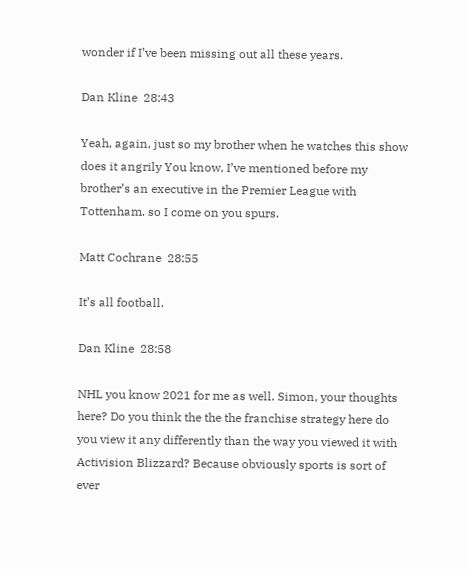wonder if I’ve been missing out all these years.

Dan Kline  28:43

Yeah, again, just so my brother when he watches this show does it angrily You know, I’ve mentioned before my brother’s an executive in the Premier League with Tottenham. so I come on you spurs.

Matt Cochrane  28:55

It’s all football.

Dan Kline  28:58

NHL you know 2021 for me as well. Simon, your thoughts here? Do you think the the the franchise strategy here do you view it any differently than the way you viewed it with Activision Blizzard? Because obviously sports is sort of ever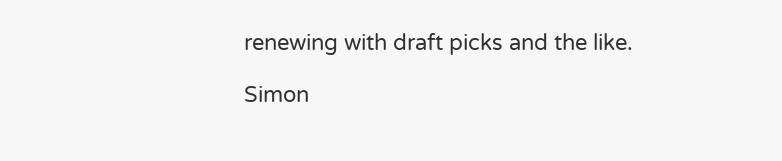renewing with draft picks and the like.

Simon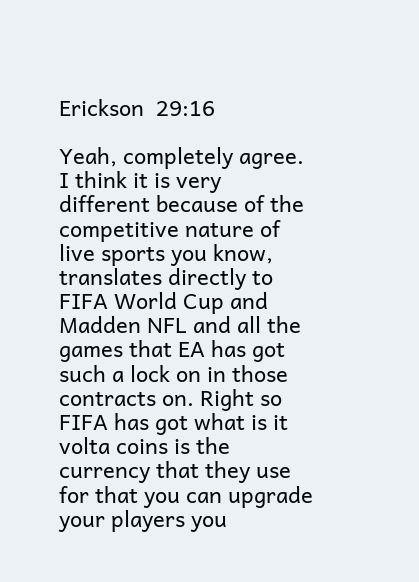Erickson  29:16

Yeah, completely agree. I think it is very different because of the competitive nature of live sports you know, translates directly to FIFA World Cup and Madden NFL and all the games that EA has got such a lock on in those contracts on. Right so FIFA has got what is it volta coins is the currency that they use for that you can upgrade your players you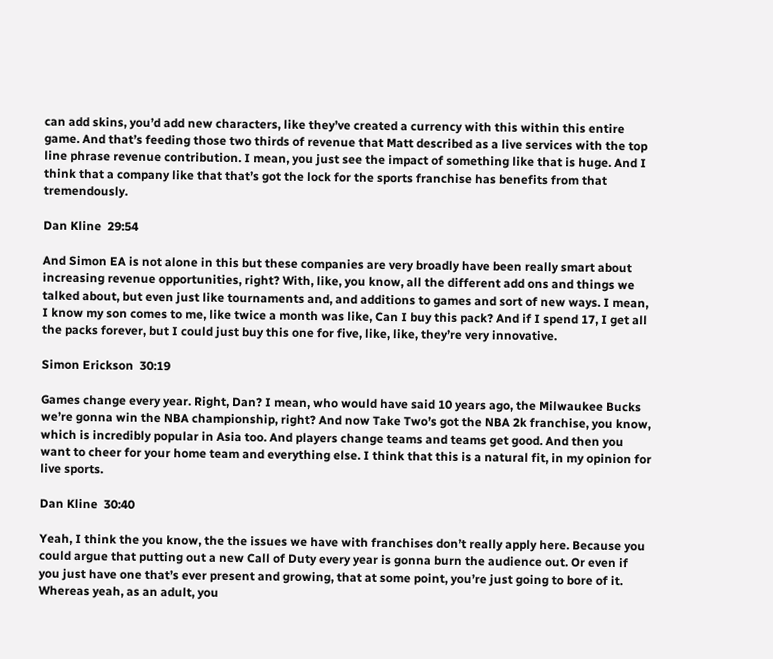can add skins, you’d add new characters, like they’ve created a currency with this within this entire game. And that’s feeding those two thirds of revenue that Matt described as a live services with the top line phrase revenue contribution. I mean, you just see the impact of something like that is huge. And I think that a company like that that’s got the lock for the sports franchise has benefits from that tremendously.

Dan Kline  29:54

And Simon EA is not alone in this but these companies are very broadly have been really smart about increasing revenue opportunities, right? With, like, you know, all the different add ons and things we talked about, but even just like tournaments and, and additions to games and sort of new ways. I mean, I know my son comes to me, like twice a month was like, Can I buy this pack? And if I spend 17, I get all the packs forever, but I could just buy this one for five, like, like, they’re very innovative.

Simon Erickson  30:19

Games change every year. Right, Dan? I mean, who would have said 10 years ago, the Milwaukee Bucks we’re gonna win the NBA championship, right? And now Take Two’s got the NBA 2k franchise, you know, which is incredibly popular in Asia too. And players change teams and teams get good. And then you want to cheer for your home team and everything else. I think that this is a natural fit, in my opinion for live sports.

Dan Kline  30:40

Yeah, I think the you know, the the issues we have with franchises don’t really apply here. Because you could argue that putting out a new Call of Duty every year is gonna burn the audience out. Or even if you just have one that’s ever present and growing, that at some point, you’re just going to bore of it. Whereas yeah, as an adult, you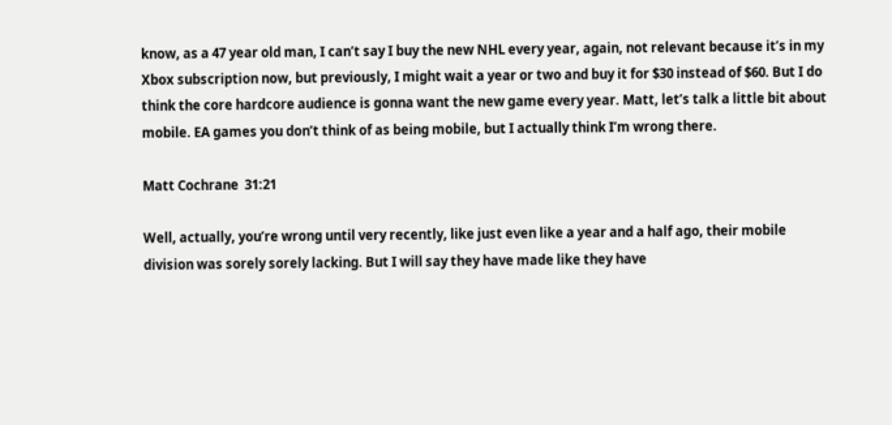know, as a 47 year old man, I can’t say I buy the new NHL every year, again, not relevant because it’s in my Xbox subscription now, but previously, I might wait a year or two and buy it for $30 instead of $60. But I do think the core hardcore audience is gonna want the new game every year. Matt, let’s talk a little bit about mobile. EA games you don’t think of as being mobile, but I actually think I’m wrong there.

Matt Cochrane  31:21

Well, actually, you’re wrong until very recently, like just even like a year and a half ago, their mobile division was sorely sorely lacking. But I will say they have made like they have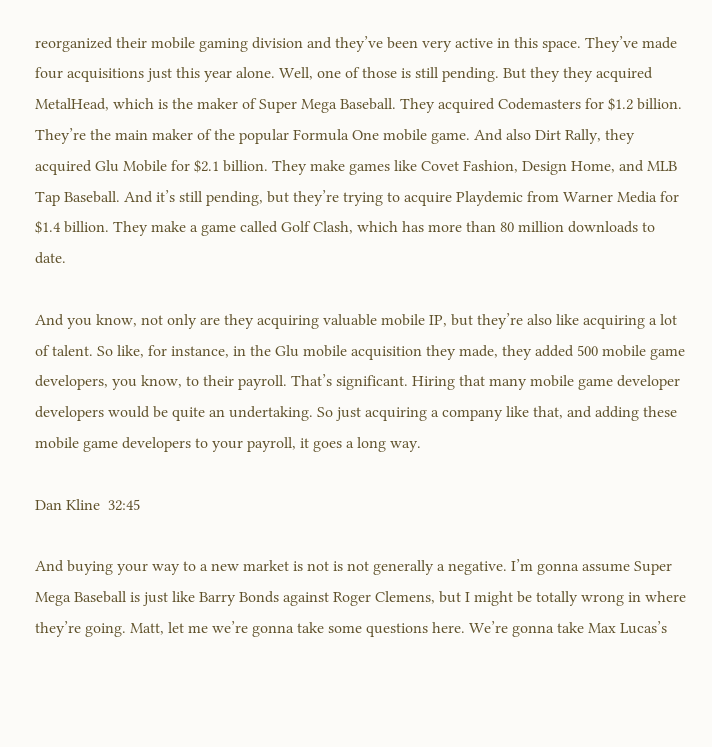reorganized their mobile gaming division and they’ve been very active in this space. They’ve made four acquisitions just this year alone. Well, one of those is still pending. But they they acquired MetalHead, which is the maker of Super Mega Baseball. They acquired Codemasters for $1.2 billion. They’re the main maker of the popular Formula One mobile game. And also Dirt Rally, they acquired Glu Mobile for $2.1 billion. They make games like Covet Fashion, Design Home, and MLB Tap Baseball. And it’s still pending, but they’re trying to acquire Playdemic from Warner Media for $1.4 billion. They make a game called Golf Clash, which has more than 80 million downloads to date.

And you know, not only are they acquiring valuable mobile IP, but they’re also like acquiring a lot of talent. So like, for instance, in the Glu mobile acquisition they made, they added 500 mobile game developers, you know, to their payroll. That’s significant. Hiring that many mobile game developer developers would be quite an undertaking. So just acquiring a company like that, and adding these mobile game developers to your payroll, it goes a long way.

Dan Kline  32:45

And buying your way to a new market is not is not generally a negative. I’m gonna assume Super Mega Baseball is just like Barry Bonds against Roger Clemens, but I might be totally wrong in where they’re going. Matt, let me we’re gonna take some questions here. We’re gonna take Max Lucas’s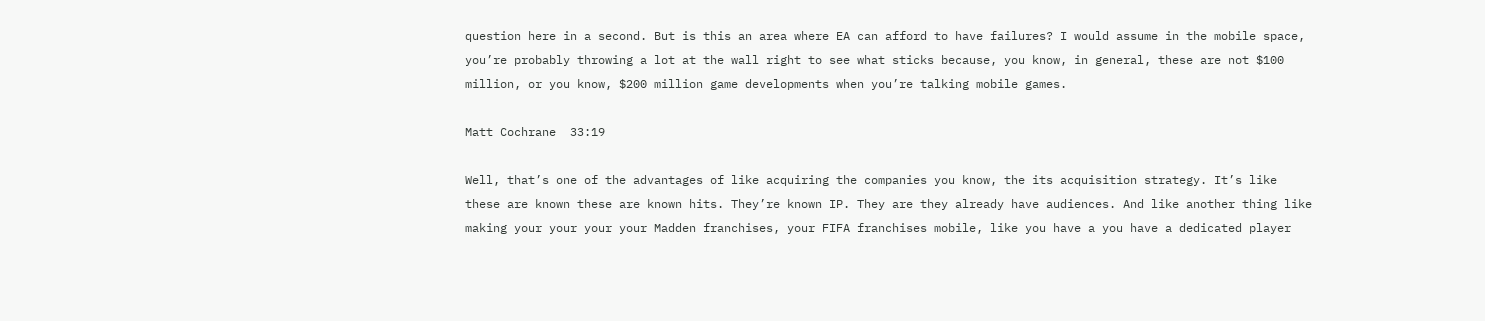question here in a second. But is this an area where EA can afford to have failures? I would assume in the mobile space, you’re probably throwing a lot at the wall right to see what sticks because, you know, in general, these are not $100 million, or you know, $200 million game developments when you’re talking mobile games.

Matt Cochrane  33:19

Well, that’s one of the advantages of like acquiring the companies you know, the its acquisition strategy. It’s like these are known these are known hits. They’re known IP. They are they already have audiences. And like another thing like making your your your your Madden franchises, your FIFA franchises mobile, like you have a you have a dedicated player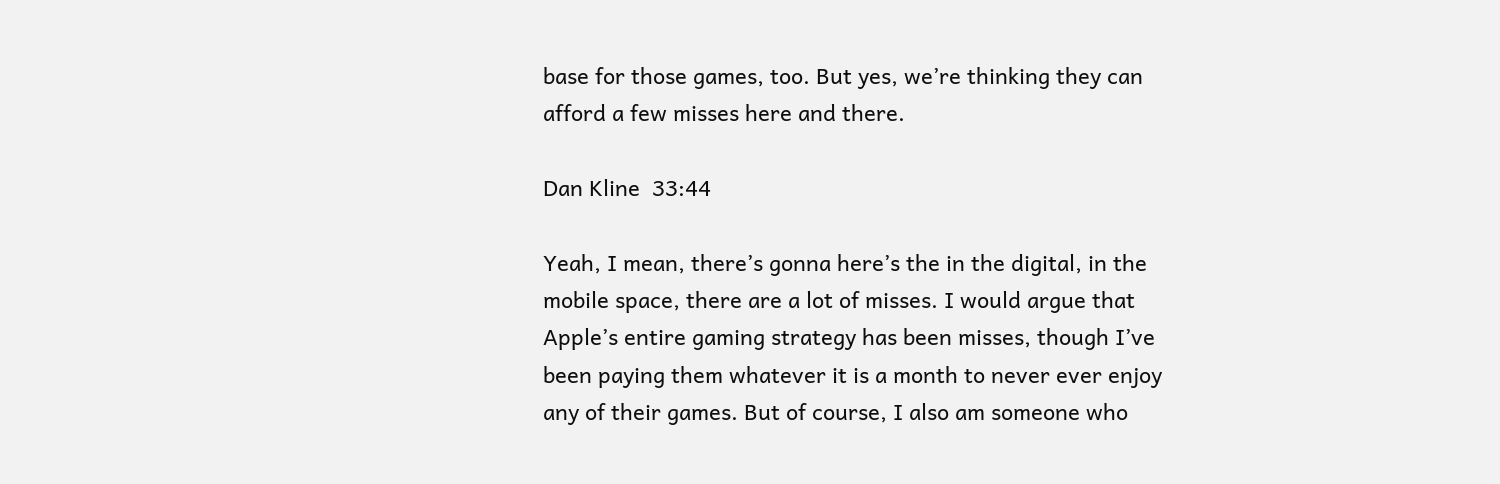base for those games, too. But yes, we’re thinking they can afford a few misses here and there.

Dan Kline  33:44

Yeah, I mean, there’s gonna here’s the in the digital, in the mobile space, there are a lot of misses. I would argue that Apple’s entire gaming strategy has been misses, though I’ve been paying them whatever it is a month to never ever enjoy any of their games. But of course, I also am someone who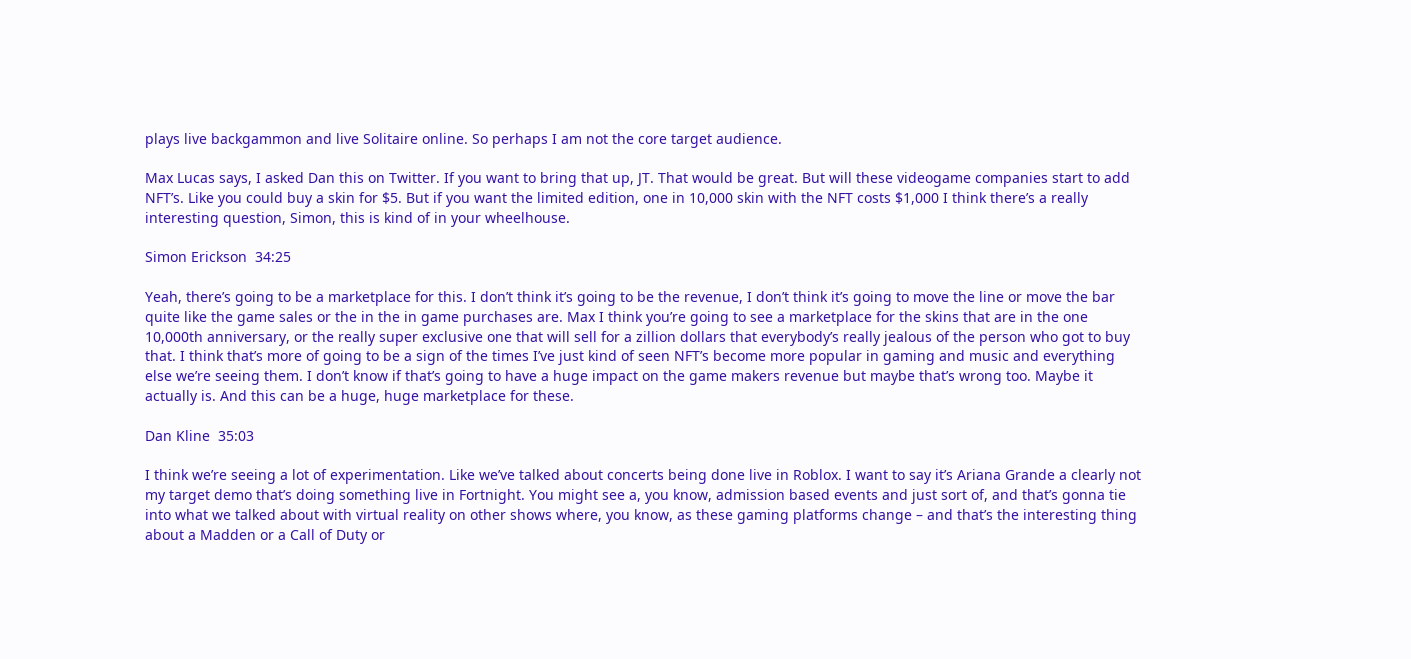plays live backgammon and live Solitaire online. So perhaps I am not the core target audience.

Max Lucas says, I asked Dan this on Twitter. If you want to bring that up, JT. That would be great. But will these videogame companies start to add NFT’s. Like you could buy a skin for $5. But if you want the limited edition, one in 10,000 skin with the NFT costs $1,000 I think there’s a really interesting question, Simon, this is kind of in your wheelhouse.

Simon Erickson  34:25

Yeah, there’s going to be a marketplace for this. I don’t think it’s going to be the revenue, I don’t think it’s going to move the line or move the bar quite like the game sales or the in the in game purchases are. Max I think you’re going to see a marketplace for the skins that are in the one 10,000th anniversary, or the really super exclusive one that will sell for a zillion dollars that everybody’s really jealous of the person who got to buy that. I think that’s more of going to be a sign of the times I’ve just kind of seen NFT’s become more popular in gaming and music and everything else we’re seeing them. I don’t know if that’s going to have a huge impact on the game makers revenue but maybe that’s wrong too. Maybe it actually is. And this can be a huge, huge marketplace for these.

Dan Kline  35:03

I think we’re seeing a lot of experimentation. Like we’ve talked about concerts being done live in Roblox. I want to say it’s Ariana Grande a clearly not my target demo that’s doing something live in Fortnight. You might see a, you know, admission based events and just sort of, and that’s gonna tie into what we talked about with virtual reality on other shows where, you know, as these gaming platforms change – and that’s the interesting thing about a Madden or a Call of Duty or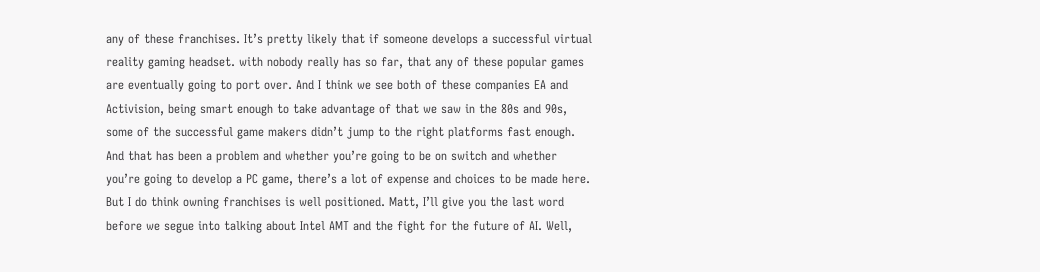any of these franchises. It’s pretty likely that if someone develops a successful virtual reality gaming headset. with nobody really has so far, that any of these popular games are eventually going to port over. And I think we see both of these companies EA and Activision, being smart enough to take advantage of that we saw in the 80s and 90s, some of the successful game makers didn’t jump to the right platforms fast enough. And that has been a problem and whether you’re going to be on switch and whether you’re going to develop a PC game, there’s a lot of expense and choices to be made here. But I do think owning franchises is well positioned. Matt, I’ll give you the last word before we segue into talking about Intel AMT and the fight for the future of AI. Well,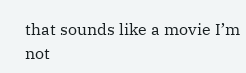that sounds like a movie I’m not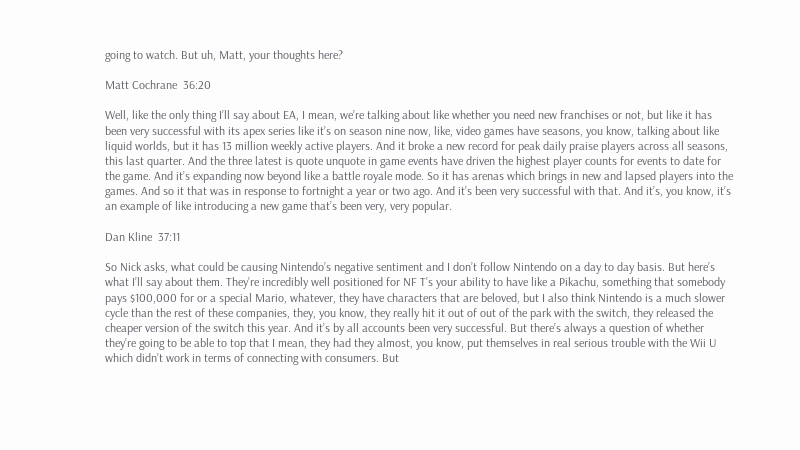going to watch. But uh, Matt, your thoughts here?

Matt Cochrane  36:20

Well, like the only thing I’ll say about EA, I mean, we’re talking about like whether you need new franchises or not, but like it has been very successful with its apex series like it’s on season nine now, like, video games have seasons, you know, talking about like liquid worlds, but it has 13 million weekly active players. And it broke a new record for peak daily praise players across all seasons, this last quarter. And the three latest is quote unquote in game events have driven the highest player counts for events to date for the game. And it’s expanding now beyond like a battle royale mode. So it has arenas which brings in new and lapsed players into the games. And so it that was in response to fortnight a year or two ago. And it’s been very successful with that. And it’s, you know, it’s an example of like introducing a new game that’s been very, very popular.

Dan Kline  37:11

So Nick asks, what could be causing Nintendo’s negative sentiment and I don’t follow Nintendo on a day to day basis. But here’s what I’ll say about them. They’re incredibly well positioned for NF T’s your ability to have like a Pikachu, something that somebody pays $100,000 for or a special Mario, whatever, they have characters that are beloved, but I also think Nintendo is a much slower cycle than the rest of these companies, they, you know, they really hit it out of out of the park with the switch, they released the cheaper version of the switch this year. And it’s by all accounts been very successful. But there’s always a question of whether they’re going to be able to top that I mean, they had they almost, you know, put themselves in real serious trouble with the Wii U which didn’t work in terms of connecting with consumers. But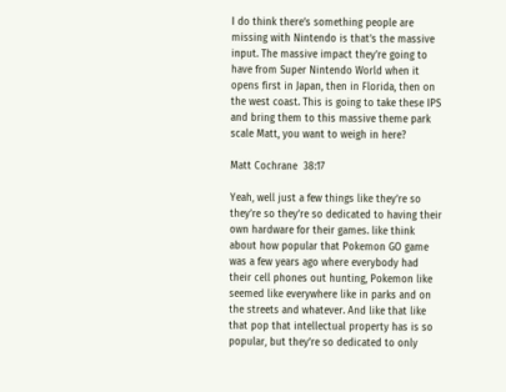I do think there’s something people are missing with Nintendo is that’s the massive input. The massive impact they’re going to have from Super Nintendo World when it opens first in Japan, then in Florida, then on the west coast. This is going to take these IPS and bring them to this massive theme park scale Matt, you want to weigh in here?

Matt Cochrane  38:17

Yeah, well just a few things like they’re so they’re so they’re so dedicated to having their own hardware for their games. like think about how popular that Pokemon GO game was a few years ago where everybody had their cell phones out hunting, Pokemon like seemed like everywhere like in parks and on the streets and whatever. And like that like that pop that intellectual property has is so popular, but they’re so dedicated to only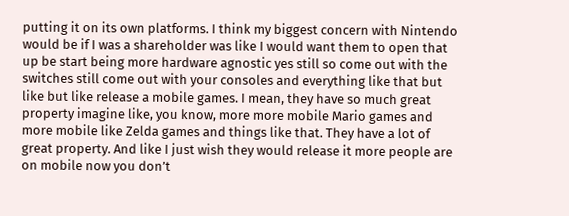putting it on its own platforms. I think my biggest concern with Nintendo would be if I was a shareholder was like I would want them to open that up be start being more hardware agnostic yes still so come out with the switches still come out with your consoles and everything like that but like but like release a mobile games. I mean, they have so much great property imagine like, you know, more more mobile Mario games and more mobile like Zelda games and things like that. They have a lot of great property. And like I just wish they would release it more people are on mobile now you don’t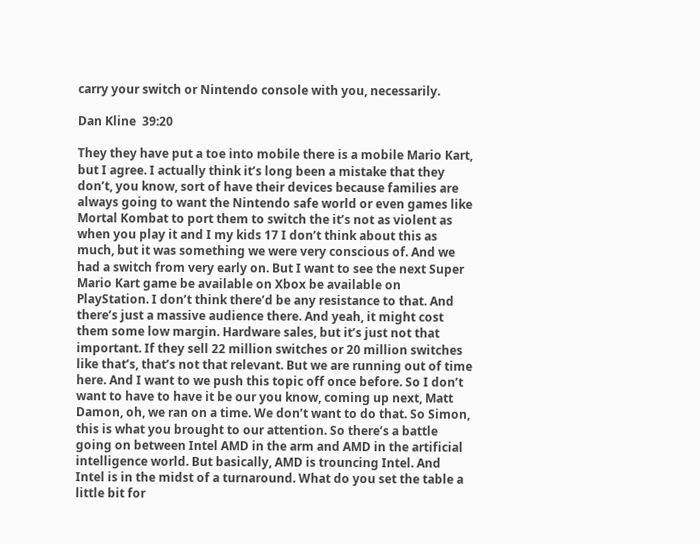carry your switch or Nintendo console with you, necessarily.

Dan Kline  39:20

They they have put a toe into mobile there is a mobile Mario Kart, but I agree. I actually think it’s long been a mistake that they don’t, you know, sort of have their devices because families are always going to want the Nintendo safe world or even games like Mortal Kombat to port them to switch the it’s not as violent as when you play it and I my kids 17 I don’t think about this as much, but it was something we were very conscious of. And we had a switch from very early on. But I want to see the next Super Mario Kart game be available on Xbox be available on PlayStation. I don’t think there’d be any resistance to that. And there’s just a massive audience there. And yeah, it might cost them some low margin. Hardware sales, but it’s just not that important. If they sell 22 million switches or 20 million switches like that’s, that’s not that relevant. But we are running out of time here. And I want to we push this topic off once before. So I don’t want to have to have it be our you know, coming up next, Matt Damon, oh, we ran on a time. We don’t want to do that. So Simon, this is what you brought to our attention. So there’s a battle going on between Intel AMD in the arm and AMD in the artificial intelligence world. But basically, AMD is trouncing Intel. And Intel is in the midst of a turnaround. What do you set the table a little bit for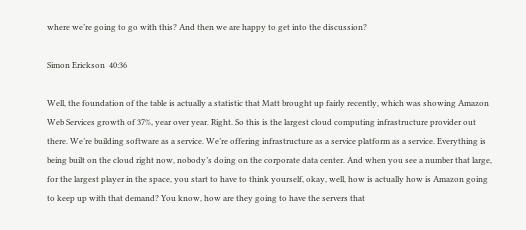where we’re going to go with this? And then we are happy to get into the discussion?

Simon Erickson  40:36

Well, the foundation of the table is actually a statistic that Matt brought up fairly recently, which was showing Amazon Web Services growth of 37%, year over year. Right. So this is the largest cloud computing infrastructure provider out there. We’re building software as a service. We’re offering infrastructure as a service platform as a service. Everything is being built on the cloud right now, nobody’s doing on the corporate data center. And when you see a number that large, for the largest player in the space, you start to have to think yourself, okay, well, how is actually how is Amazon going to keep up with that demand? You know, how are they going to have the servers that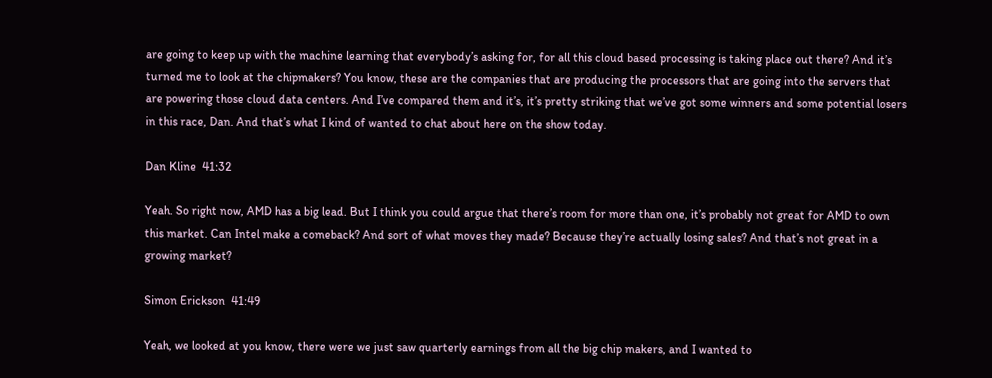are going to keep up with the machine learning that everybody’s asking for, for all this cloud based processing is taking place out there? And it’s turned me to look at the chipmakers? You know, these are the companies that are producing the processors that are going into the servers that are powering those cloud data centers. And I’ve compared them and it’s, it’s pretty striking that we’ve got some winners and some potential losers in this race, Dan. And that’s what I kind of wanted to chat about here on the show today.

Dan Kline  41:32

Yeah. So right now, AMD has a big lead. But I think you could argue that there’s room for more than one, it’s probably not great for AMD to own this market. Can Intel make a comeback? And sort of what moves they made? Because they’re actually losing sales? And that’s not great in a growing market?

Simon Erickson  41:49

Yeah, we looked at you know, there were we just saw quarterly earnings from all the big chip makers, and I wanted to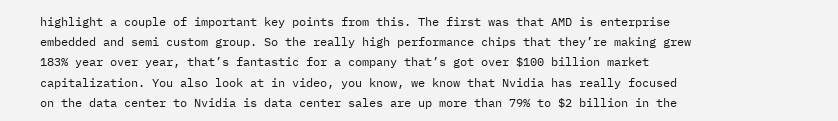highlight a couple of important key points from this. The first was that AMD is enterprise embedded and semi custom group. So the really high performance chips that they’re making grew 183% year over year, that’s fantastic for a company that’s got over $100 billion market capitalization. You also look at in video, you know, we know that Nvidia has really focused on the data center to Nvidia is data center sales are up more than 79% to $2 billion in the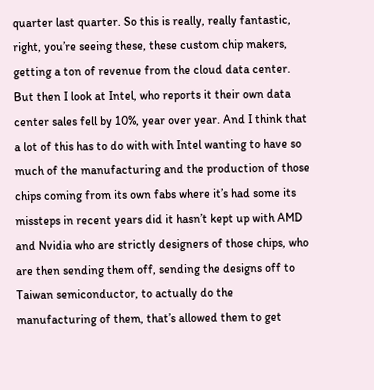quarter last quarter. So this is really, really fantastic, right, you’re seeing these, these custom chip makers, getting a ton of revenue from the cloud data center. But then I look at Intel, who reports it their own data center sales fell by 10%, year over year. And I think that a lot of this has to do with with Intel wanting to have so much of the manufacturing and the production of those chips coming from its own fabs where it’s had some its missteps in recent years did it hasn’t kept up with AMD and Nvidia who are strictly designers of those chips, who are then sending them off, sending the designs off to Taiwan semiconductor, to actually do the manufacturing of them, that’s allowed them to get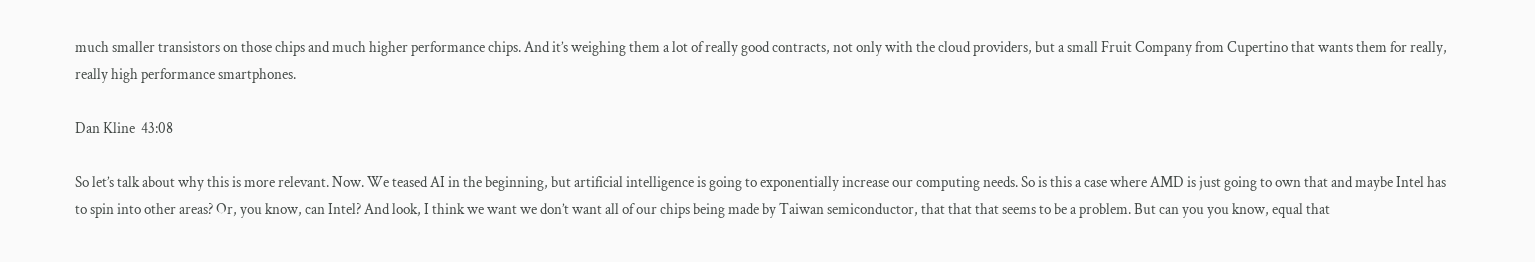much smaller transistors on those chips and much higher performance chips. And it’s weighing them a lot of really good contracts, not only with the cloud providers, but a small Fruit Company from Cupertino that wants them for really, really high performance smartphones.

Dan Kline  43:08

So let’s talk about why this is more relevant. Now. We teased AI in the beginning, but artificial intelligence is going to exponentially increase our computing needs. So is this a case where AMD is just going to own that and maybe Intel has to spin into other areas? Or, you know, can Intel? And look, I think we want we don’t want all of our chips being made by Taiwan semiconductor, that that that seems to be a problem. But can you you know, equal that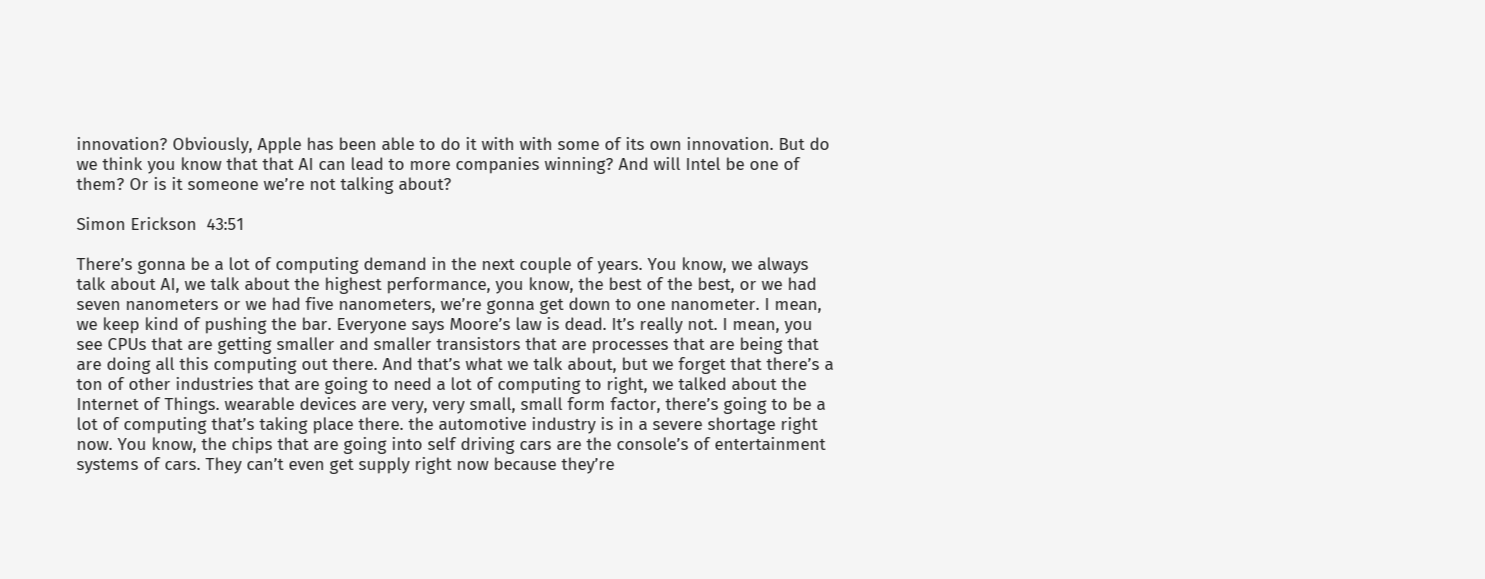innovation? Obviously, Apple has been able to do it with with some of its own innovation. But do we think you know that that AI can lead to more companies winning? And will Intel be one of them? Or is it someone we’re not talking about?

Simon Erickson  43:51

There’s gonna be a lot of computing demand in the next couple of years. You know, we always talk about AI, we talk about the highest performance, you know, the best of the best, or we had seven nanometers or we had five nanometers, we’re gonna get down to one nanometer. I mean, we keep kind of pushing the bar. Everyone says Moore’s law is dead. It’s really not. I mean, you see CPUs that are getting smaller and smaller transistors that are processes that are being that are doing all this computing out there. And that’s what we talk about, but we forget that there’s a ton of other industries that are going to need a lot of computing to right, we talked about the Internet of Things. wearable devices are very, very small, small form factor, there’s going to be a lot of computing that’s taking place there. the automotive industry is in a severe shortage right now. You know, the chips that are going into self driving cars are the console’s of entertainment systems of cars. They can’t even get supply right now because they’re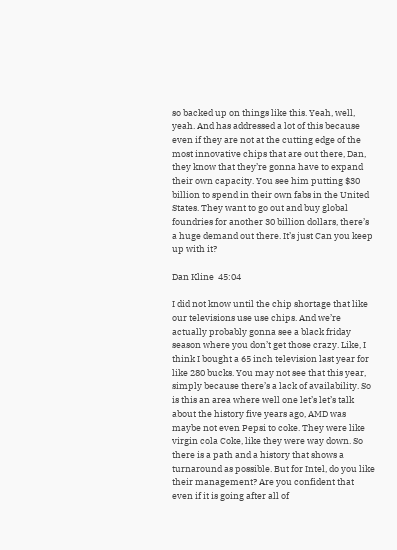so backed up on things like this. Yeah, well, yeah. And has addressed a lot of this because even if they are not at the cutting edge of the most innovative chips that are out there, Dan, they know that they’re gonna have to expand their own capacity. You see him putting $30 billion to spend in their own fabs in the United States. They want to go out and buy global foundries for another 30 billion dollars, there’s a huge demand out there. It’s just Can you keep up with it?

Dan Kline  45:04

I did not know until the chip shortage that like our televisions use use chips. And we’re actually probably gonna see a black friday season where you don’t get those crazy. Like, I think I bought a 65 inch television last year for like 280 bucks. You may not see that this year, simply because there’s a lack of availability. So is this an area where well one let’s let’s talk about the history five years ago, AMD was maybe not even Pepsi to coke. They were like virgin cola Coke, like they were way down. So there is a path and a history that shows a turnaround as possible. But for Intel, do you like their management? Are you confident that even if it is going after all of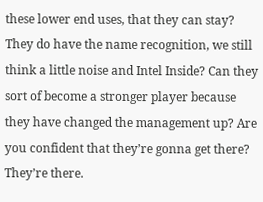these lower end uses, that they can stay? They do have the name recognition, we still think a little noise and Intel Inside? Can they sort of become a stronger player because they have changed the management up? Are you confident that they’re gonna get there? They’re there.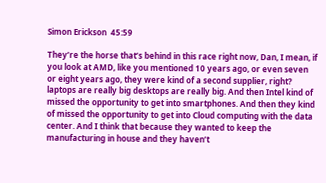Simon Erickson  45:59

They’re the horse that’s behind in this race right now, Dan, I mean, if you look at AMD, like you mentioned 10 years ago, or even seven or eight years ago, they were kind of a second supplier, right? laptops are really big desktops are really big. And then Intel kind of missed the opportunity to get into smartphones. And then they kind of missed the opportunity to get into Cloud computing with the data center. And I think that because they wanted to keep the manufacturing in house and they haven’t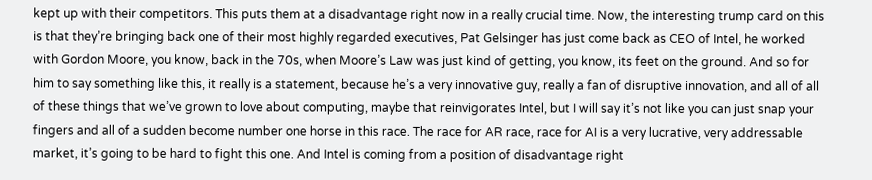kept up with their competitors. This puts them at a disadvantage right now in a really crucial time. Now, the interesting trump card on this is that they’re bringing back one of their most highly regarded executives, Pat Gelsinger has just come back as CEO of Intel, he worked with Gordon Moore, you know, back in the 70s, when Moore’s Law was just kind of getting, you know, its feet on the ground. And so for him to say something like this, it really is a statement, because he’s a very innovative guy, really a fan of disruptive innovation, and all of all of these things that we’ve grown to love about computing, maybe that reinvigorates Intel, but I will say it’s not like you can just snap your fingers and all of a sudden become number one horse in this race. The race for AR race, race for AI is a very lucrative, very addressable market, it’s going to be hard to fight this one. And Intel is coming from a position of disadvantage right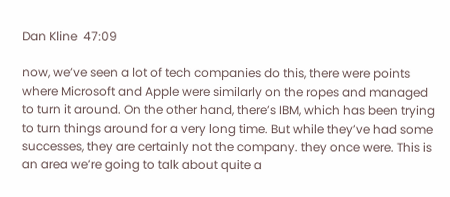Dan Kline  47:09

now, we’ve seen a lot of tech companies do this, there were points where Microsoft and Apple were similarly on the ropes and managed to turn it around. On the other hand, there’s IBM, which has been trying to turn things around for a very long time. But while they’ve had some successes, they are certainly not the company. they once were. This is an area we’re going to talk about quite a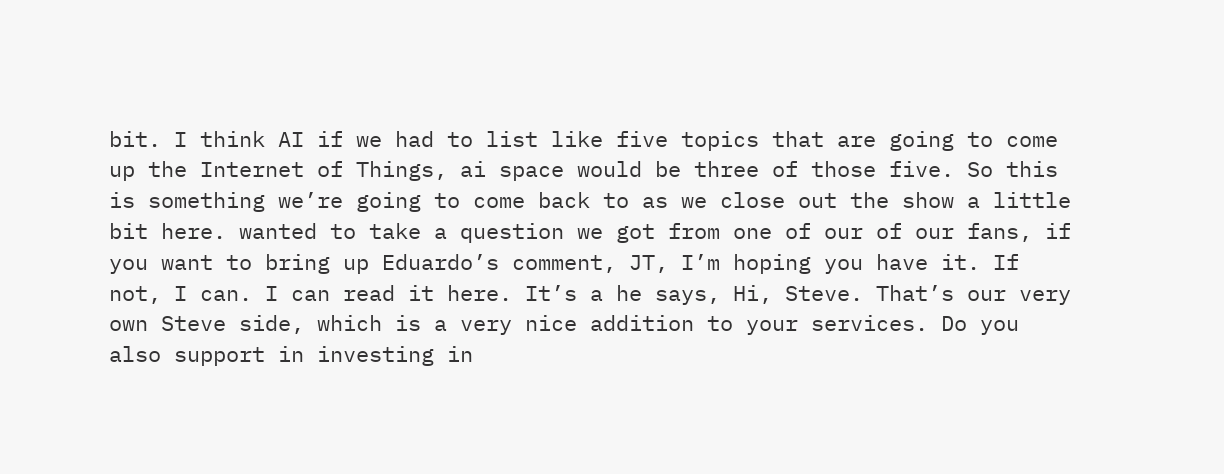bit. I think AI if we had to list like five topics that are going to come up the Internet of Things, ai space would be three of those five. So this is something we’re going to come back to as we close out the show a little bit here. wanted to take a question we got from one of our of our fans, if you want to bring up Eduardo’s comment, JT, I’m hoping you have it. If not, I can. I can read it here. It’s a he says, Hi, Steve. That’s our very own Steve side, which is a very nice addition to your services. Do you also support in investing in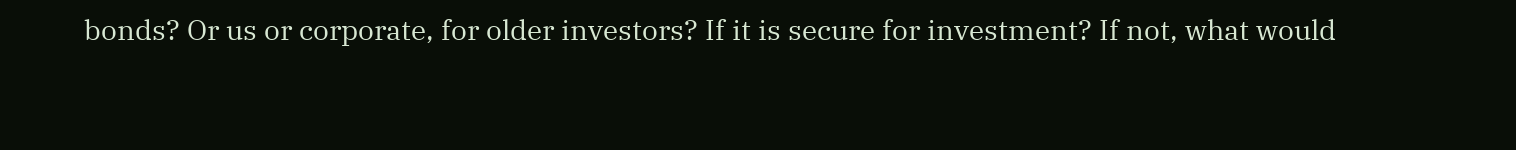bonds? Or us or corporate, for older investors? If it is secure for investment? If not, what would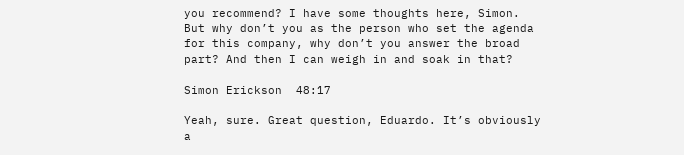you recommend? I have some thoughts here, Simon. But why don’t you as the person who set the agenda for this company, why don’t you answer the broad part? And then I can weigh in and soak in that?

Simon Erickson  48:17

Yeah, sure. Great question, Eduardo. It’s obviously a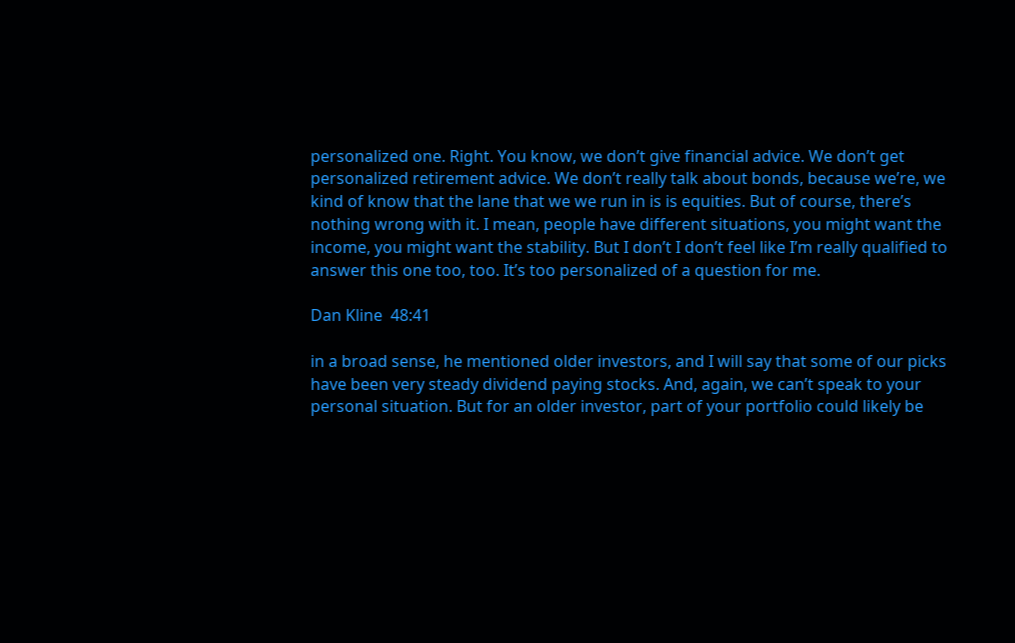personalized one. Right. You know, we don’t give financial advice. We don’t get personalized retirement advice. We don’t really talk about bonds, because we’re, we kind of know that the lane that we we run in is is equities. But of course, there’s nothing wrong with it. I mean, people have different situations, you might want the income, you might want the stability. But I don’t I don’t feel like I’m really qualified to answer this one too, too. It’s too personalized of a question for me.

Dan Kline  48:41

in a broad sense, he mentioned older investors, and I will say that some of our picks have been very steady dividend paying stocks. And, again, we can’t speak to your personal situation. But for an older investor, part of your portfolio could likely be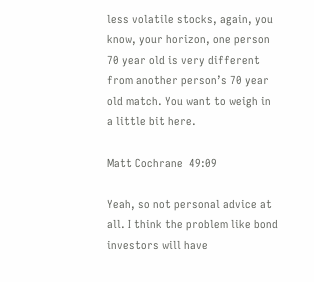less volatile stocks, again, you know, your horizon, one person 70 year old is very different from another person’s 70 year old match. You want to weigh in a little bit here.

Matt Cochrane  49:09

Yeah, so not personal advice at all. I think the problem like bond investors will have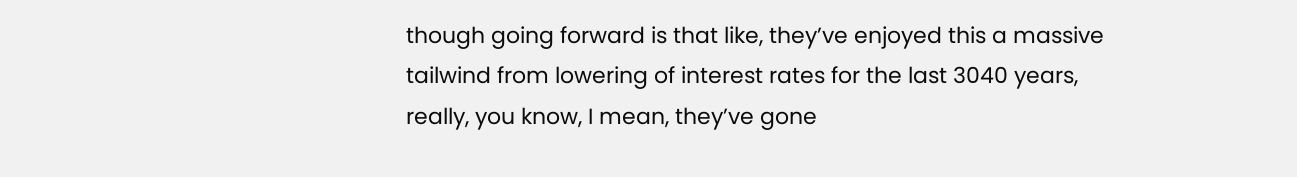though going forward is that like, they’ve enjoyed this a massive tailwind from lowering of interest rates for the last 3040 years, really, you know, I mean, they’ve gone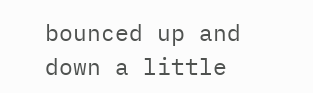bounced up and down a little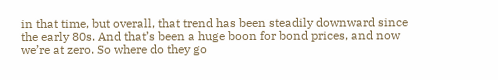in that time, but overall, that trend has been steadily downward since the early 80s. And that’s been a huge boon for bond prices, and now we’re at zero. So where do they go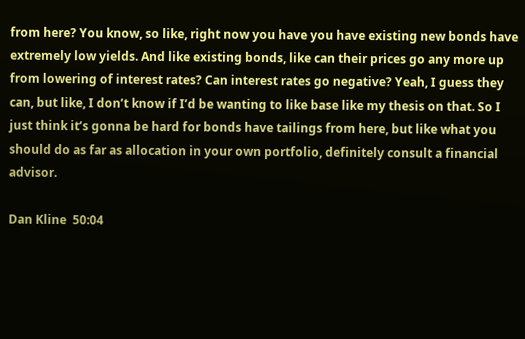from here? You know, so like, right now you have you have existing new bonds have extremely low yields. And like existing bonds, like can their prices go any more up from lowering of interest rates? Can interest rates go negative? Yeah, I guess they can, but like, I don’t know if I’d be wanting to like base like my thesis on that. So I just think it’s gonna be hard for bonds have tailings from here, but like what you should do as far as allocation in your own portfolio, definitely consult a financial advisor.

Dan Kline  50:04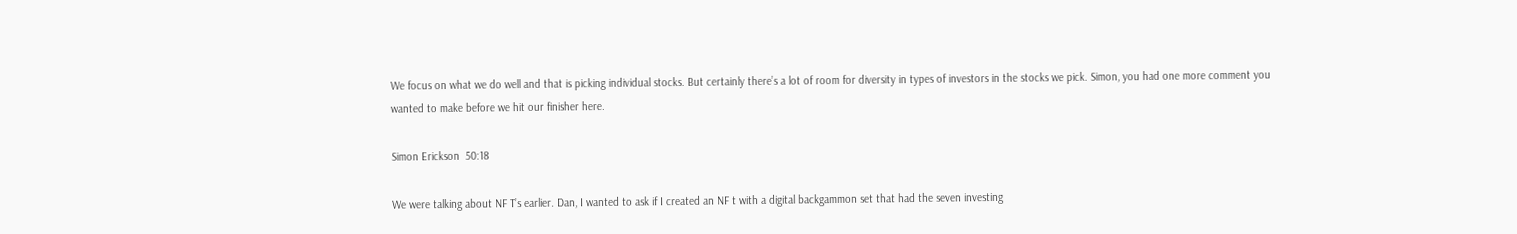We focus on what we do well and that is picking individual stocks. But certainly there’s a lot of room for diversity in types of investors in the stocks we pick. Simon, you had one more comment you wanted to make before we hit our finisher here.

Simon Erickson  50:18

We were talking about NF T’s earlier. Dan, I wanted to ask if I created an NF t with a digital backgammon set that had the seven investing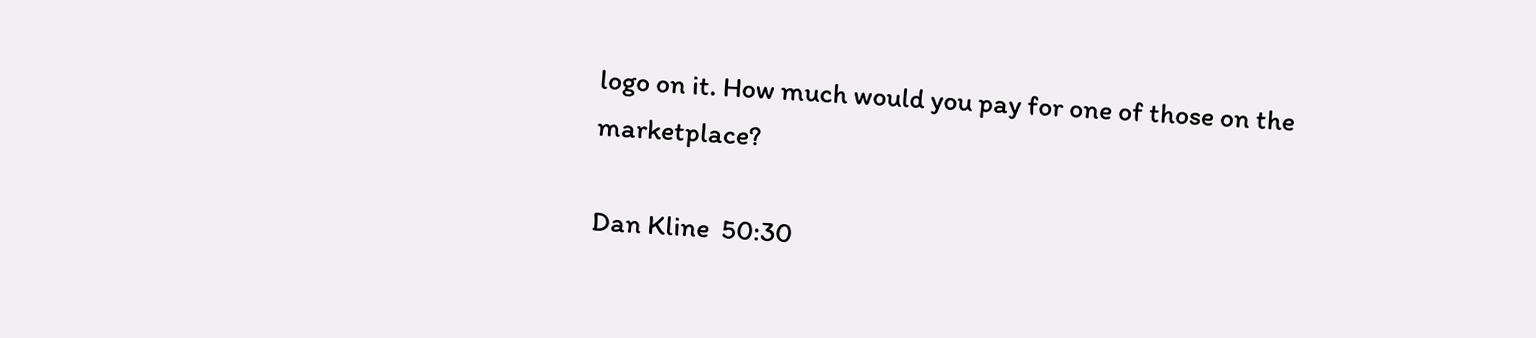logo on it. How much would you pay for one of those on the marketplace?

Dan Kline  50:30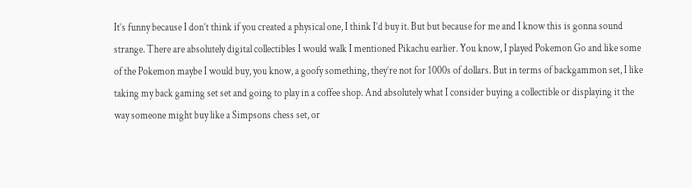It’s funny because I don’t think if you created a physical one, I think I’d buy it. But but because for me and I know this is gonna sound strange. There are absolutely digital collectibles I would walk I mentioned Pikachu earlier. You know, I played Pokemon Go and like some of the Pokemon maybe I would buy, you know, a goofy something, they’re not for 1000s of dollars. But in terms of backgammon set, I like taking my back gaming set set and going to play in a coffee shop. And absolutely what I consider buying a collectible or displaying it the way someone might buy like a Simpsons chess set, or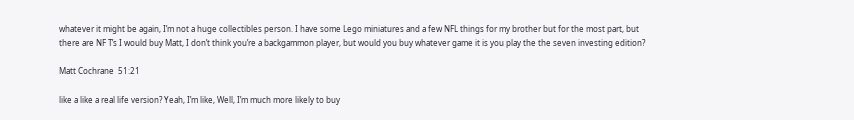whatever it might be again, I’m not a huge collectibles person. I have some Lego miniatures and a few NFL things for my brother but for the most part, but there are NF T’s I would buy Matt, I don’t think you’re a backgammon player, but would you buy whatever game it is you play the the seven investing edition?

Matt Cochrane  51:21

like a like a real life version? Yeah, I’m like, Well, I’m much more likely to buy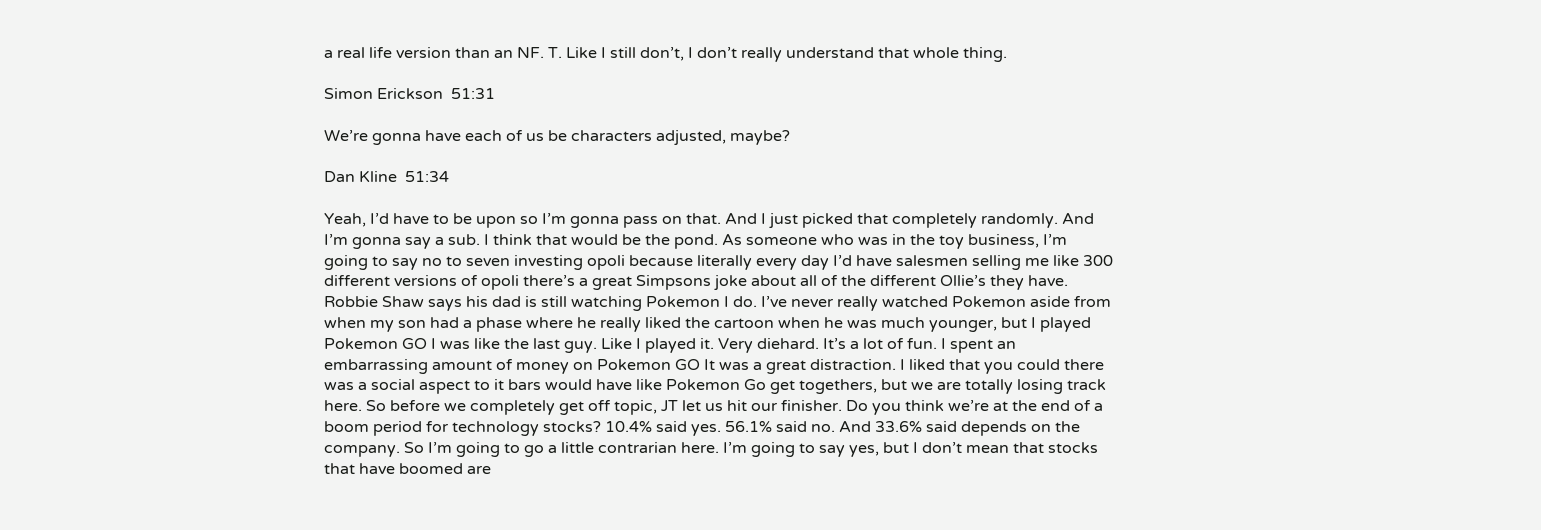a real life version than an NF. T. Like I still don’t, I don’t really understand that whole thing.

Simon Erickson  51:31

We’re gonna have each of us be characters adjusted, maybe?

Dan Kline  51:34

Yeah, I’d have to be upon so I’m gonna pass on that. And I just picked that completely randomly. And I’m gonna say a sub. I think that would be the pond. As someone who was in the toy business, I’m going to say no to seven investing opoli because literally every day I’d have salesmen selling me like 300 different versions of opoli there’s a great Simpsons joke about all of the different Ollie’s they have. Robbie Shaw says his dad is still watching Pokemon I do. I’ve never really watched Pokemon aside from when my son had a phase where he really liked the cartoon when he was much younger, but I played Pokemon GO I was like the last guy. Like I played it. Very diehard. It’s a lot of fun. I spent an embarrassing amount of money on Pokemon GO It was a great distraction. I liked that you could there was a social aspect to it bars would have like Pokemon Go get togethers, but we are totally losing track here. So before we completely get off topic, JT let us hit our finisher. Do you think we’re at the end of a boom period for technology stocks? 10.4% said yes. 56.1% said no. And 33.6% said depends on the company. So I’m going to go a little contrarian here. I’m going to say yes, but I don’t mean that stocks that have boomed are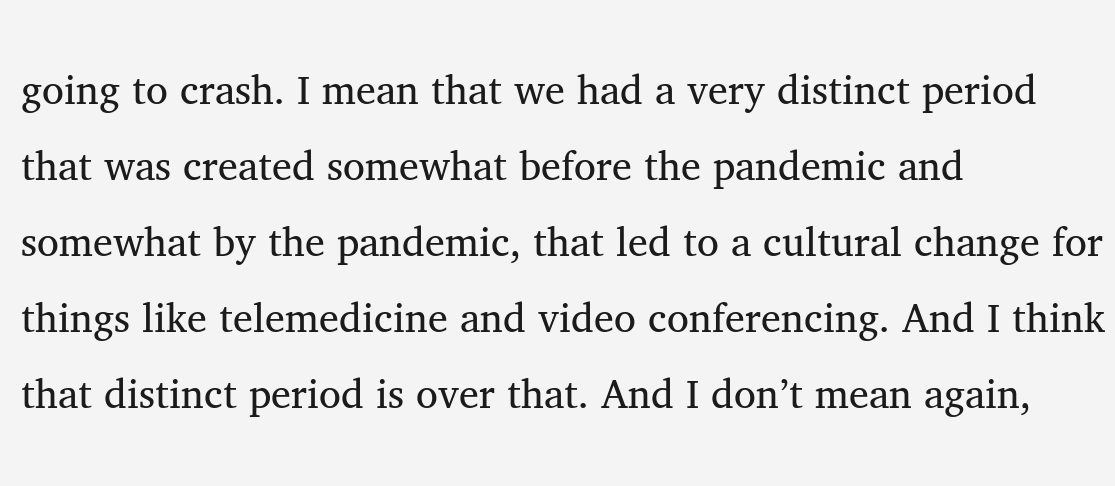going to crash. I mean that we had a very distinct period that was created somewhat before the pandemic and somewhat by the pandemic, that led to a cultural change for things like telemedicine and video conferencing. And I think that distinct period is over that. And I don’t mean again,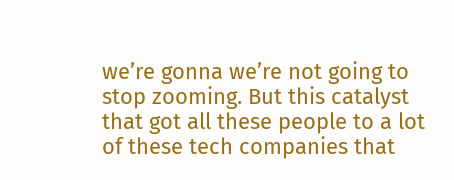we’re gonna we’re not going to stop zooming. But this catalyst that got all these people to a lot of these tech companies that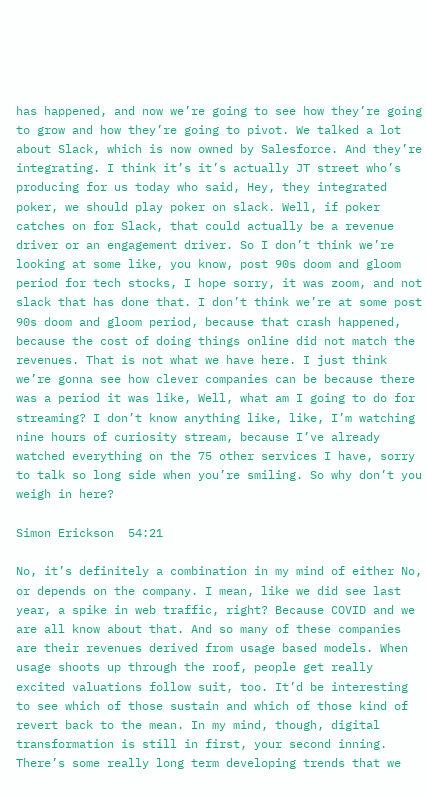has happened, and now we’re going to see how they’re going to grow and how they’re going to pivot. We talked a lot about Slack, which is now owned by Salesforce. And they’re integrating. I think it’s it’s actually JT street who’s producing for us today who said, Hey, they integrated poker, we should play poker on slack. Well, if poker catches on for Slack, that could actually be a revenue driver or an engagement driver. So I don’t think we’re looking at some like, you know, post 90s doom and gloom period for tech stocks, I hope sorry, it was zoom, and not slack that has done that. I don’t think we’re at some post 90s doom and gloom period, because that crash happened, because the cost of doing things online did not match the revenues. That is not what we have here. I just think we’re gonna see how clever companies can be because there was a period it was like, Well, what am I going to do for streaming? I don’t know anything like, like, I’m watching nine hours of curiosity stream, because I’ve already watched everything on the 75 other services I have, sorry to talk so long side when you’re smiling. So why don’t you weigh in here?

Simon Erickson  54:21

No, it’s definitely a combination in my mind of either No, or depends on the company. I mean, like we did see last year, a spike in web traffic, right? Because COVID and we are all know about that. And so many of these companies are their revenues derived from usage based models. When usage shoots up through the roof, people get really excited valuations follow suit, too. It’d be interesting to see which of those sustain and which of those kind of revert back to the mean. In my mind, though, digital transformation is still in first, your second inning. There’s some really long term developing trends that we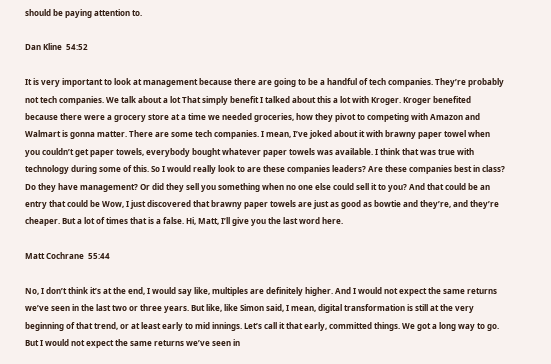should be paying attention to.

Dan Kline  54:52

It is very important to look at management because there are going to be a handful of tech companies. They’re probably not tech companies. We talk about a lot That simply benefit I talked about this a lot with Kroger. Kroger benefited because there were a grocery store at a time we needed groceries, how they pivot to competing with Amazon and Walmart is gonna matter. There are some tech companies. I mean, I’ve joked about it with brawny paper towel when you couldn’t get paper towels, everybody bought whatever paper towels was available. I think that was true with technology during some of this. So I would really look to are these companies leaders? Are these companies best in class? Do they have management? Or did they sell you something when no one else could sell it to you? And that could be an entry that could be Wow, I just discovered that brawny paper towels are just as good as bowtie and they’re, and they’re cheaper. But a lot of times that is a false. Hi, Matt, I’ll give you the last word here.

Matt Cochrane  55:44

No, I don’t think it’s at the end, I would say like, multiples are definitely higher. And I would not expect the same returns we’ve seen in the last two or three years. But like, like Simon said, I mean, digital transformation is still at the very beginning of that trend, or at least early to mid innings. Let’s call it that early, committed things. We got a long way to go. But I would not expect the same returns we’ve seen in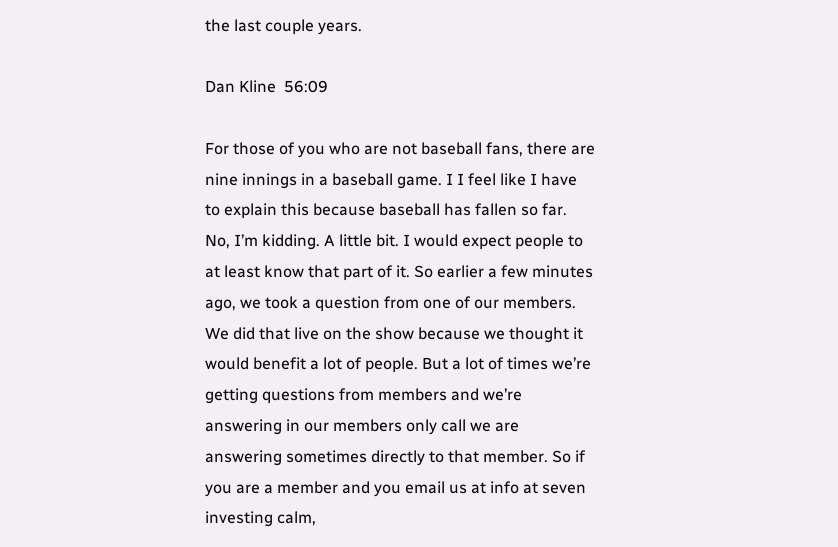the last couple years.

Dan Kline  56:09

For those of you who are not baseball fans, there are nine innings in a baseball game. I I feel like I have to explain this because baseball has fallen so far. No, I’m kidding. A little bit. I would expect people to at least know that part of it. So earlier a few minutes ago, we took a question from one of our members. We did that live on the show because we thought it would benefit a lot of people. But a lot of times we’re getting questions from members and we’re answering in our members only call we are answering sometimes directly to that member. So if you are a member and you email us at info at seven investing calm,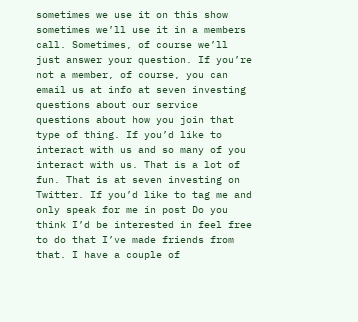sometimes we use it on this show sometimes we’ll use it in a members call. Sometimes, of course we’ll just answer your question. If you’re not a member, of course, you can email us at info at seven investing questions about our service questions about how you join that type of thing. If you’d like to interact with us and so many of you interact with us. That is a lot of fun. That is at seven investing on Twitter. If you’d like to tag me and only speak for me in post Do you think I’d be interested in feel free to do that I’ve made friends from that. I have a couple of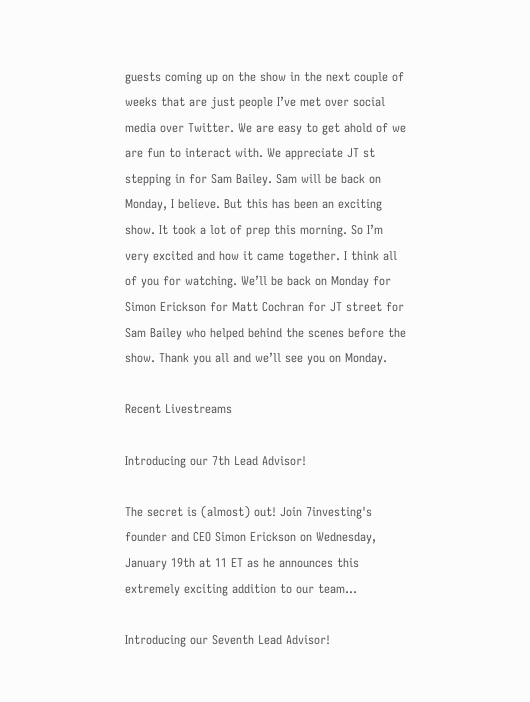guests coming up on the show in the next couple of weeks that are just people I’ve met over social media over Twitter. We are easy to get ahold of we are fun to interact with. We appreciate JT st stepping in for Sam Bailey. Sam will be back on Monday, I believe. But this has been an exciting show. It took a lot of prep this morning. So I’m very excited and how it came together. I think all of you for watching. We’ll be back on Monday for Simon Erickson for Matt Cochran for JT street for Sam Bailey who helped behind the scenes before the show. Thank you all and we’ll see you on Monday.

Recent Livestreams

Introducing our 7th Lead Advisor!

The secret is (almost) out! Join 7investing's founder and CEO Simon Erickson on Wednesday, January 19th at 11 ET as he announces this extremely exciting addition to our team...

Introducing our Seventh Lead Advisor!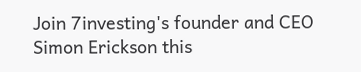Join 7investing's founder and CEO Simon Erickson this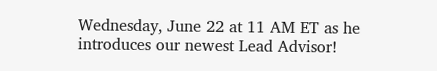Wednesday, June 22 at 11 AM ET as he introduces our newest Lead Advisor!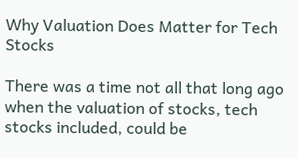Why Valuation Does Matter for Tech Stocks

There was a time not all that long ago when the valuation of stocks, tech stocks included, could be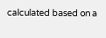calculated based on a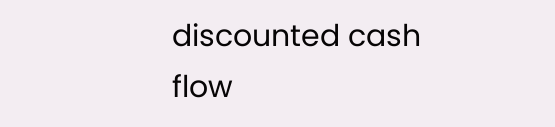discounted cash flow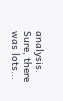analysis. Sure, there was lots...